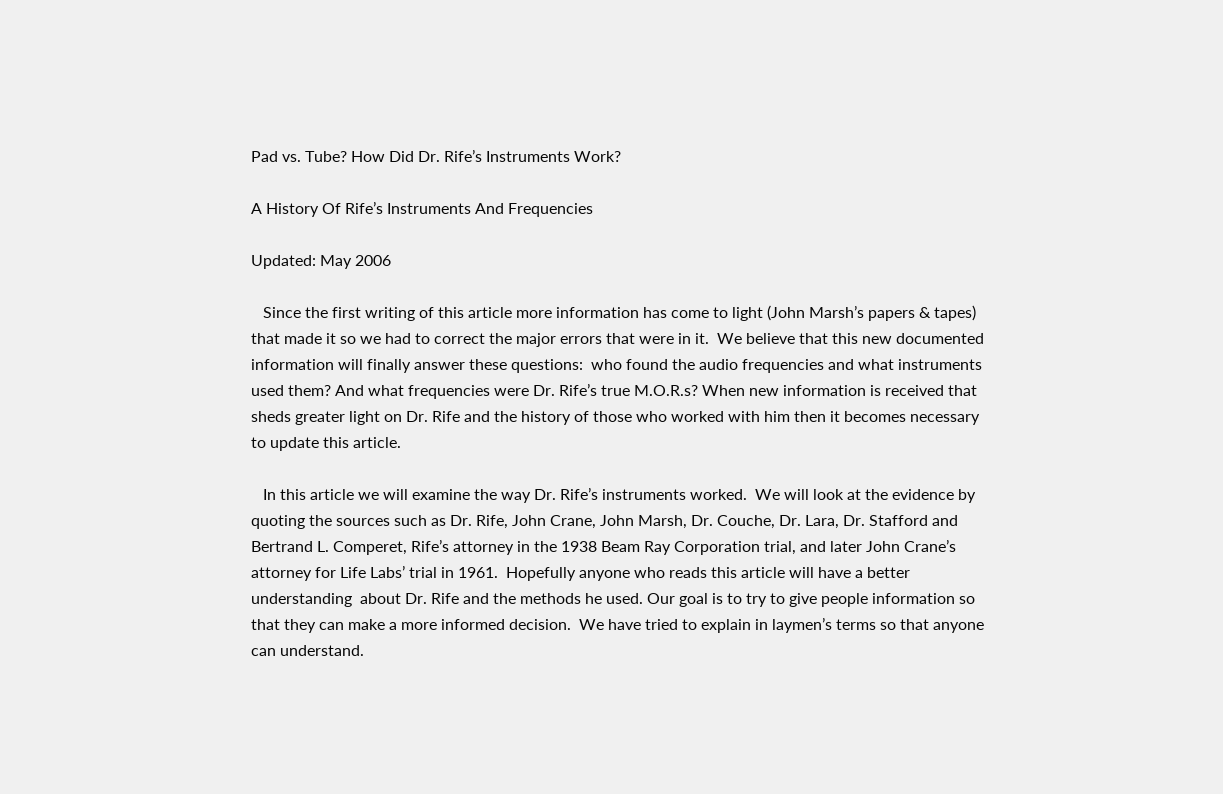Pad vs. Tube? How Did Dr. Rife’s Instruments Work?

A History Of Rife’s Instruments And Frequencies

Updated: May 2006

   Since the first writing of this article more information has come to light (John Marsh’s papers & tapes) that made it so we had to correct the major errors that were in it.  We believe that this new documented information will finally answer these questions:  who found the audio frequencies and what instruments used them? And what frequencies were Dr. Rife’s true M.O.R.s? When new information is received that sheds greater light on Dr. Rife and the history of those who worked with him then it becomes necessary to update this article.

   In this article we will examine the way Dr. Rife’s instruments worked.  We will look at the evidence by quoting the sources such as Dr. Rife, John Crane, John Marsh, Dr. Couche, Dr. Lara, Dr. Stafford and Bertrand L. Comperet, Rife’s attorney in the 1938 Beam Ray Corporation trial, and later John Crane’s attorney for Life Labs’ trial in 1961.  Hopefully anyone who reads this article will have a better understanding  about Dr. Rife and the methods he used. Our goal is to try to give people information so that they can make a more informed decision.  We have tried to explain in laymen’s terms so that anyone can understand.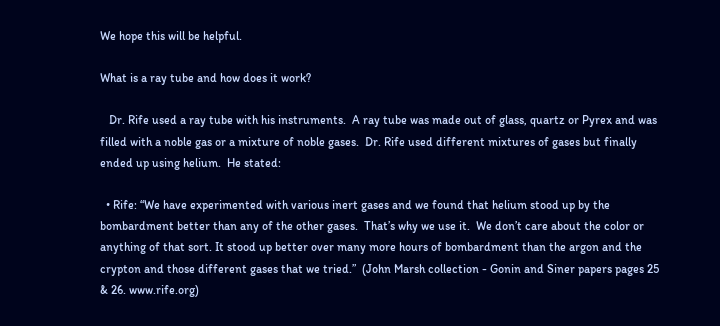We hope this will be helpful.

What is a ray tube and how does it work?

   Dr. Rife used a ray tube with his instruments.  A ray tube was made out of glass, quartz or Pyrex and was filled with a noble gas or a mixture of noble gases.  Dr. Rife used different mixtures of gases but finally ended up using helium.  He stated:

  • Rife: “We have experimented with various inert gases and we found that helium stood up by the bombardment better than any of the other gases.  That’s why we use it.  We don’t care about the color or anything of that sort. It stood up better over many more hours of bombardment than the argon and the crypton and those different gases that we tried.”  (John Marsh collection - Gonin and Siner papers pages 25 & 26. www.rife.org)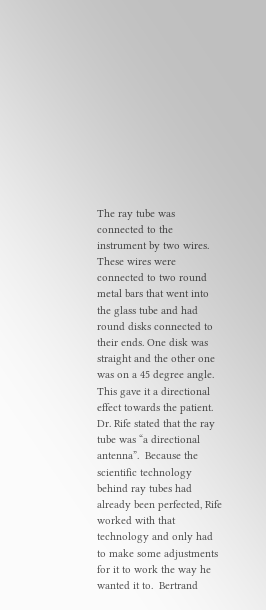The ray tube was connected to the instrument by two wires.  These wires were connected to two round metal bars that went into the glass tube and had round disks connected to their ends. One disk was straight and the other one was on a 45 degree angle.  This gave it a directional effect towards the patient.  Dr. Rife stated that the ray tube was “a directional antenna”.  Because the scientific technology behind ray tubes had already been perfected, Rife worked with that technology and only had to make some adjustments for it to work the way he wanted it to.  Bertrand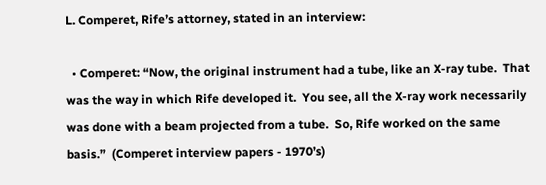L. Comperet, Rife’s attorney, stated in an interview:

  • Comperet: “Now, the original instrument had a tube, like an X-ray tube.  That was the way in which Rife developed it.  You see, all the X-ray work necessarily was done with a beam projected from a tube.  So, Rife worked on the same basis.”  (Comperet interview papers - 1970’s)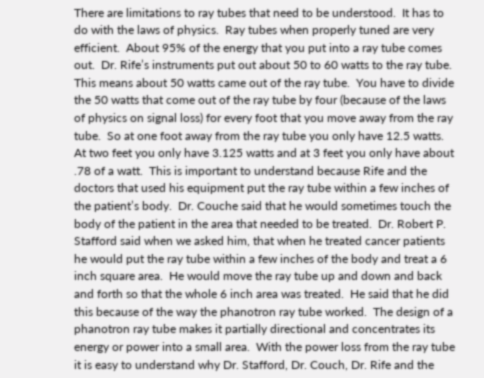There are limitations to ray tubes that need to be understood.  It has to do with the laws of physics.  Ray tubes when properly tuned are very efficient.  About 95% of the energy that you put into a ray tube comes out.  Dr. Rife’s instruments put out about 50 to 60 watts to the ray tube.  This means about 50 watts came out of the ray tube.  You have to divide the 50 watts that come out of the ray tube by four (because of the laws of physics on signal loss) for every foot that you move away from the ray tube.  So at one foot away from the ray tube you only have 12.5 watts.  At two feet you only have 3.125 watts and at 3 feet you only have about .78 of a watt.  This is important to understand because Rife and the doctors that used his equipment put the ray tube within a few inches of the patient’s body.  Dr. Couche said that he would sometimes touch the body of the patient in the area that needed to be treated.  Dr. Robert P. Stafford said when we asked him, that when he treated cancer patients he would put the ray tube within a few inches of the body and treat a 6 inch square area.  He would move the ray tube up and down and back and forth so that the whole 6 inch area was treated.  He said that he did this because of the way the phanotron ray tube worked.  The design of a phanotron ray tube makes it partially directional and concentrates its energy or power into a small area.  With the power loss from the ray tube it is easy to understand why Dr. Stafford, Dr. Couch, Dr. Rife and the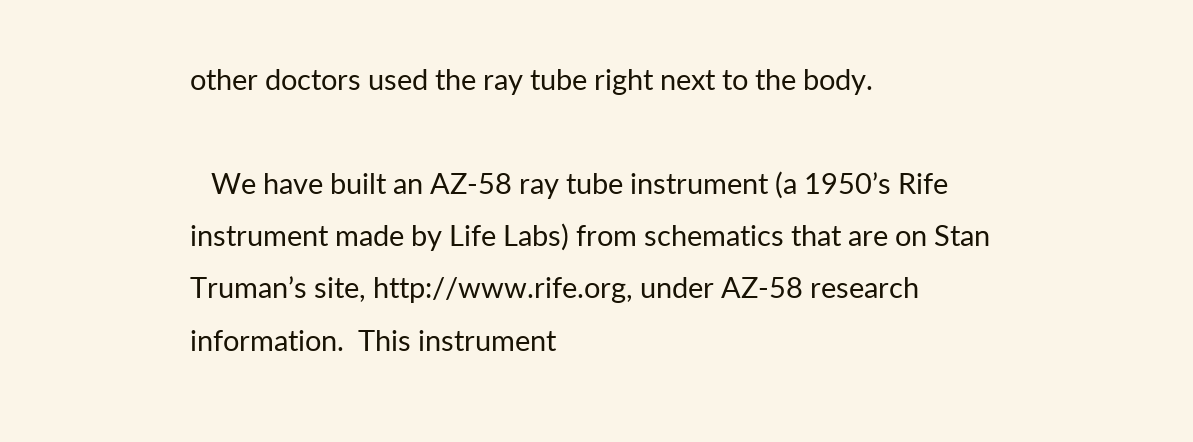other doctors used the ray tube right next to the body.

   We have built an AZ-58 ray tube instrument (a 1950’s Rife instrument made by Life Labs) from schematics that are on Stan Truman’s site, http://www.rife.org, under AZ-58 research information.  This instrument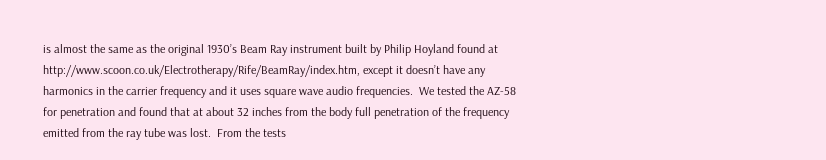is almost the same as the original 1930’s Beam Ray instrument built by Philip Hoyland found at http://www.scoon.co.uk/Electrotherapy/Rife/BeamRay/index.htm, except it doesn’t have any harmonics in the carrier frequency and it uses square wave audio frequencies.  We tested the AZ-58 for penetration and found that at about 32 inches from the body full penetration of the frequency emitted from the ray tube was lost.  From the tests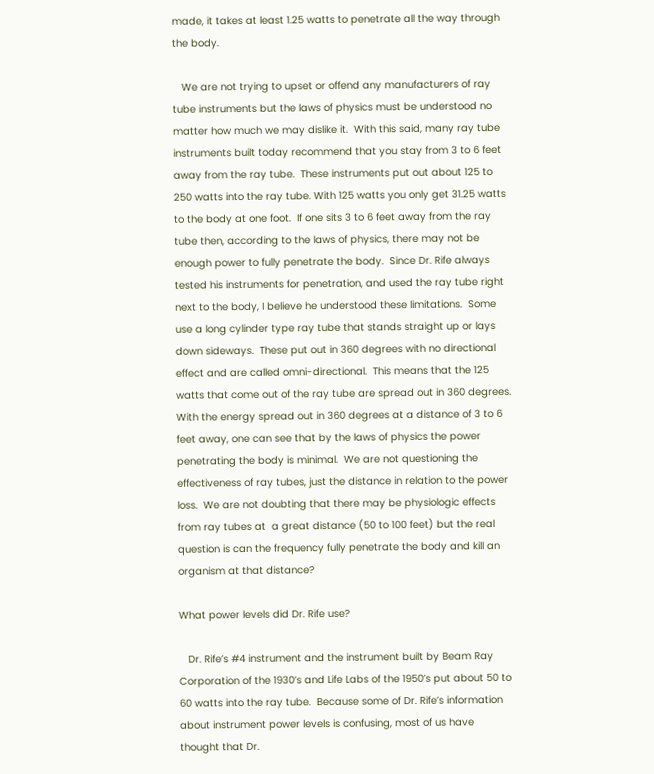made, it takes at least 1.25 watts to penetrate all the way through the body.

   We are not trying to upset or offend any manufacturers of ray tube instruments but the laws of physics must be understood no matter how much we may dislike it.  With this said, many ray tube instruments built today recommend that you stay from 3 to 6 feet away from the ray tube.  These instruments put out about 125 to 250 watts into the ray tube. With 125 watts you only get 31.25 watts to the body at one foot.  If one sits 3 to 6 feet away from the ray tube then, according to the laws of physics, there may not be enough power to fully penetrate the body.  Since Dr. Rife always tested his instruments for penetration, and used the ray tube right next to the body, I believe he understood these limitations.  Some use a long cylinder type ray tube that stands straight up or lays down sideways.  These put out in 360 degrees with no directional effect and are called omni-directional.  This means that the 125 watts that come out of the ray tube are spread out in 360 degrees.  With the energy spread out in 360 degrees at a distance of 3 to 6 feet away, one can see that by the laws of physics the power penetrating the body is minimal.  We are not questioning the effectiveness of ray tubes, just the distance in relation to the power loss.  We are not doubting that there may be physiologic effects from ray tubes at  a great distance (50 to 100 feet) but the real question is can the frequency fully penetrate the body and kill an organism at that distance?

What power levels did Dr. Rife use?

   Dr. Rife’s #4 instrument and the instrument built by Beam Ray Corporation of the 1930’s and Life Labs of the 1950’s put about 50 to 60 watts into the ray tube.  Because some of Dr. Rife’s information about instrument power levels is confusing, most of us have thought that Dr.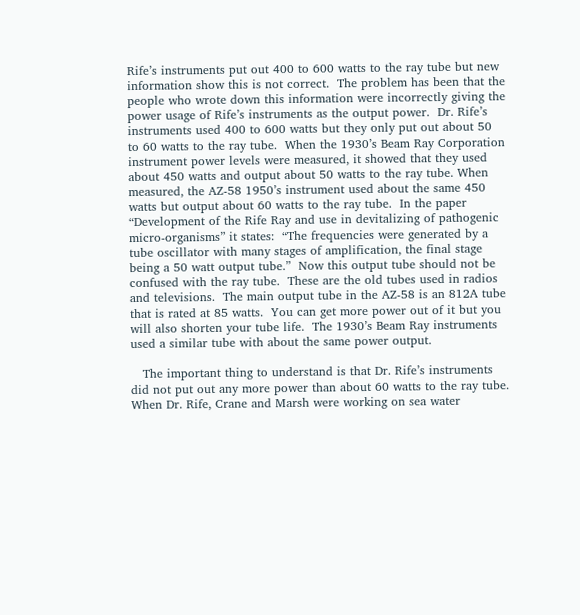Rife’s instruments put out 400 to 600 watts to the ray tube but new information show this is not correct.  The problem has been that the people who wrote down this information were incorrectly giving the power usage of Rife’s instruments as the output power.  Dr. Rife’s instruments used 400 to 600 watts but they only put out about 50 to 60 watts to the ray tube.  When the 1930’s Beam Ray Corporation instrument power levels were measured, it showed that they used about 450 watts and output about 50 watts to the ray tube. When measured, the AZ-58 1950’s instrument used about the same 450 watts but output about 60 watts to the ray tube.  In the paper “Development of the Rife Ray and use in devitalizing of pathogenic micro-organisms” it states:  “The frequencies were generated by a tube oscillator with many stages of amplification, the final stage being a 50 watt output tube.”  Now this output tube should not be confused with the ray tube.  These are the old tubes used in radios and televisions.  The main output tube in the AZ-58 is an 812A tube that is rated at 85 watts.  You can get more power out of it but you will also shorten your tube life.  The 1930’s Beam Ray instruments used a similar tube with about the same power output.

   The important thing to understand is that Dr. Rife’s instruments did not put out any more power than about 60 watts to the ray tube.  When Dr. Rife, Crane and Marsh were working on sea water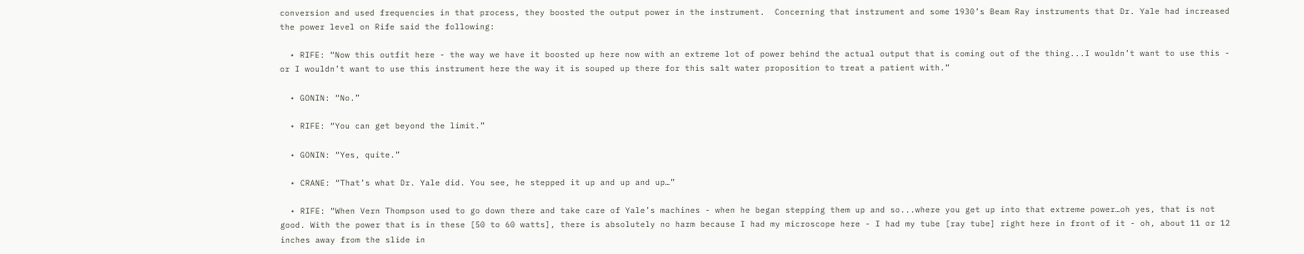conversion and used frequencies in that process, they boosted the output power in the instrument.  Concerning that instrument and some 1930’s Beam Ray instruments that Dr. Yale had increased the power level on Rife said the following:

  • RIFE: “Now this outfit here - the way we have it boosted up here now with an extreme lot of power behind the actual output that is coming out of the thing...I wouldn’t want to use this - or I wouldn’t want to use this instrument here the way it is souped up there for this salt water proposition to treat a patient with.”

  • GONIN: “No.”

  • RIFE: “You can get beyond the limit.”

  • GONIN: “Yes, quite.”

  • CRANE: “That’s what Dr. Yale did. You see, he stepped it up and up and up…”

  • RIFE: “When Vern Thompson used to go down there and take care of Yale’s machines - when he began stepping them up and so...where you get up into that extreme power…oh yes, that is not good. With the power that is in these [50 to 60 watts], there is absolutely no harm because I had my microscope here - I had my tube [ray tube] right here in front of it - oh, about 11 or 12 inches away from the slide in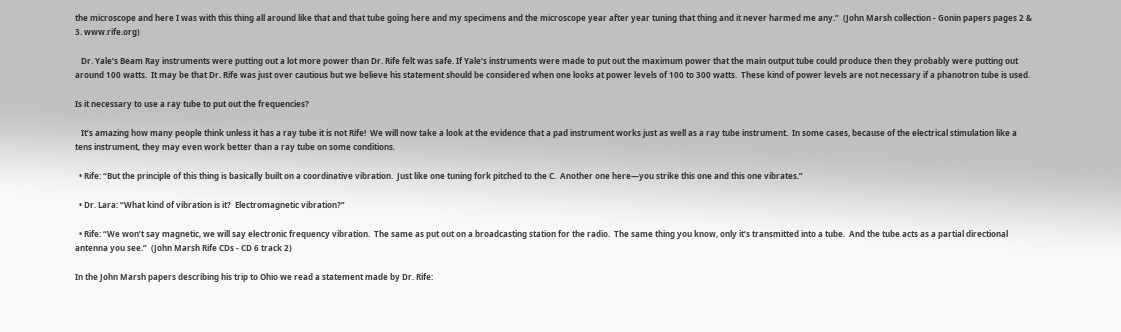the microscope and here I was with this thing all around like that and that tube going here and my specimens and the microscope year after year tuning that thing and it never harmed me any.”  (John Marsh collection - Gonin papers pages 2 & 3. www.rife.org)

   Dr. Yale’s Beam Ray instruments were putting out a lot more power than Dr. Rife felt was safe. If Yale’s instruments were made to put out the maximum power that the main output tube could produce then they probably were putting out around 100 watts.  It may be that Dr. Rife was just over cautious but we believe his statement should be considered when one looks at power levels of 100 to 300 watts.  These kind of power levels are not necessary if a phanotron tube is used.

Is it necessary to use a ray tube to put out the frequencies?

   It’s amazing how many people think unless it has a ray tube it is not Rife!  We will now take a look at the evidence that a pad instrument works just as well as a ray tube instrument.  In some cases, because of the electrical stimulation like a tens instrument, they may even work better than a ray tube on some conditions.

  • Rife: “But the principle of this thing is basically built on a coordinative vibration.  Just like one tuning fork pitched to the C.  Another one here—you strike this one and this one vibrates.”

  • Dr. Lara: “What kind of vibration is it?  Electromagnetic vibration?”

  • Rife: “We won’t say magnetic, we will say electronic frequency vibration.  The same as put out on a broadcasting station for the radio.  The same thing you know, only it’s transmitted into a tube.  And the tube acts as a partial directional antenna you see.”  (John Marsh Rife CDs - CD 6 track 2)

In the John Marsh papers describing his trip to Ohio we read a statement made by Dr. Rife: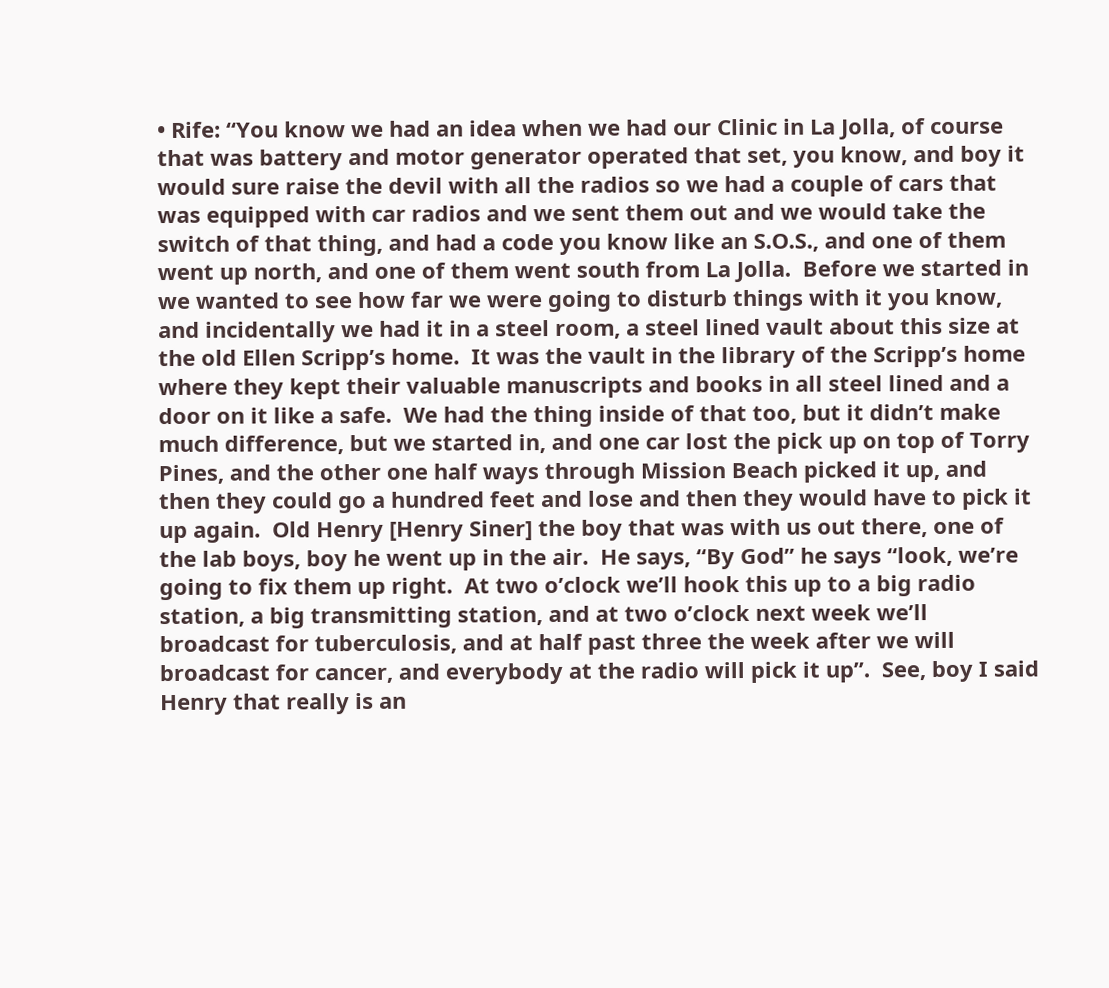• Rife: “You know we had an idea when we had our Clinic in La Jolla, of course that was battery and motor generator operated that set, you know, and boy it would sure raise the devil with all the radios so we had a couple of cars that was equipped with car radios and we sent them out and we would take the switch of that thing, and had a code you know like an S.O.S., and one of them went up north, and one of them went south from La Jolla.  Before we started in we wanted to see how far we were going to disturb things with it you know, and incidentally we had it in a steel room, a steel lined vault about this size at the old Ellen Scripp’s home.  It was the vault in the library of the Scripp’s home where they kept their valuable manuscripts and books in all steel lined and a door on it like a safe.  We had the thing inside of that too, but it didn’t make much difference, but we started in, and one car lost the pick up on top of Torry Pines, and the other one half ways through Mission Beach picked it up, and then they could go a hundred feet and lose and then they would have to pick it up again.  Old Henry [Henry Siner] the boy that was with us out there, one of the lab boys, boy he went up in the air.  He says, “By God” he says “look, we’re going to fix them up right.  At two o’clock we’ll hook this up to a big radio station, a big transmitting station, and at two o’clock next week we’ll broadcast for tuberculosis, and at half past three the week after we will broadcast for cancer, and everybody at the radio will pick it up”.  See, boy I said Henry that really is an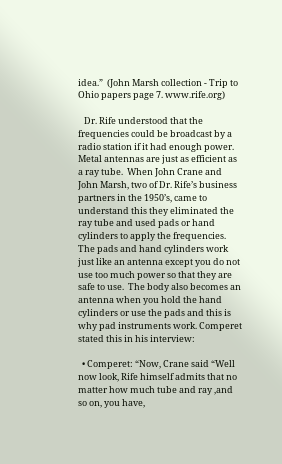idea.”  (John Marsh collection - Trip to Ohio papers page 7. www.rife.org)

   Dr. Rife understood that the frequencies could be broadcast by a radio station if it had enough power.  Metal antennas are just as efficient as a ray tube.  When John Crane and John Marsh, two of Dr. Rife’s business partners in the 1950’s, came to understand this they eliminated the ray tube and used pads or hand cylinders to apply the frequencies.  The pads and hand cylinders work just like an antenna except you do not use too much power so that they are safe to use.  The body also becomes an antenna when you hold the hand cylinders or use the pads and this is why pad instruments work. Comperet stated this in his interview:

  • Comperet: “Now, Crane said “Well now look, Rife himself admits that no matter how much tube and ray ,and so on, you have,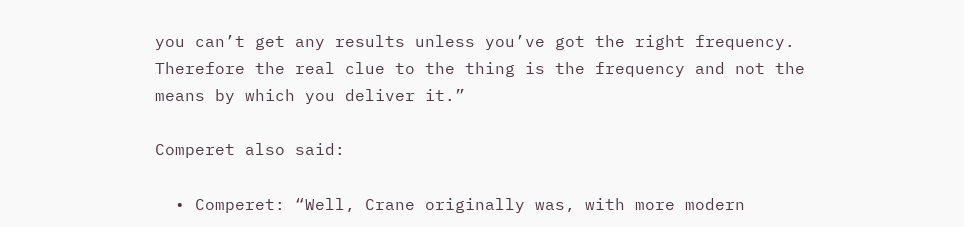you can’t get any results unless you’ve got the right frequency.  Therefore the real clue to the thing is the frequency and not the means by which you deliver it.”

Comperet also said:

  • Comperet: “Well, Crane originally was, with more modern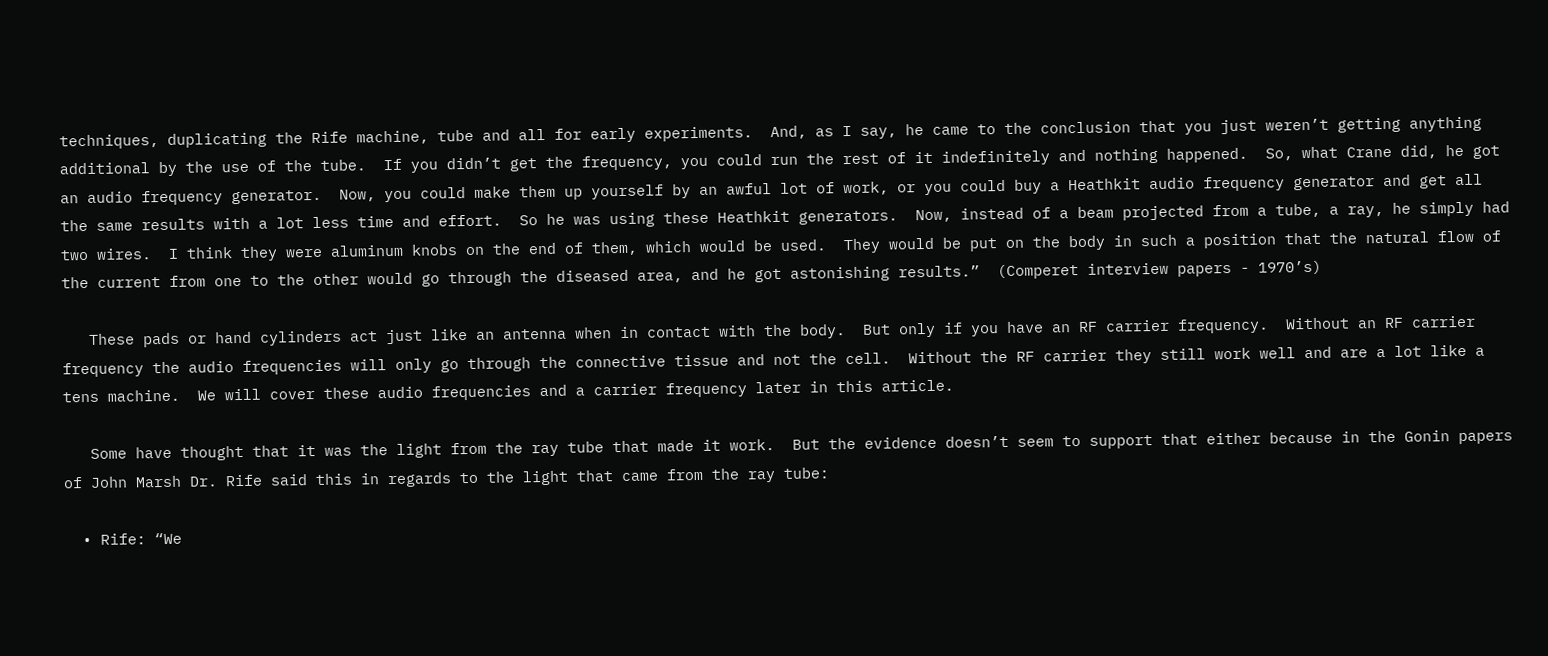techniques, duplicating the Rife machine, tube and all for early experiments.  And, as I say, he came to the conclusion that you just weren’t getting anything additional by the use of the tube.  If you didn’t get the frequency, you could run the rest of it indefinitely and nothing happened.  So, what Crane did, he got an audio frequency generator.  Now, you could make them up yourself by an awful lot of work, or you could buy a Heathkit audio frequency generator and get all the same results with a lot less time and effort.  So he was using these Heathkit generators.  Now, instead of a beam projected from a tube, a ray, he simply had two wires.  I think they were aluminum knobs on the end of them, which would be used.  They would be put on the body in such a position that the natural flow of the current from one to the other would go through the diseased area, and he got astonishing results.”  (Comperet interview papers - 1970’s)

   These pads or hand cylinders act just like an antenna when in contact with the body.  But only if you have an RF carrier frequency.  Without an RF carrier frequency the audio frequencies will only go through the connective tissue and not the cell.  Without the RF carrier they still work well and are a lot like a tens machine.  We will cover these audio frequencies and a carrier frequency later in this article.

   Some have thought that it was the light from the ray tube that made it work.  But the evidence doesn’t seem to support that either because in the Gonin papers of John Marsh Dr. Rife said this in regards to the light that came from the ray tube:

  • Rife: “We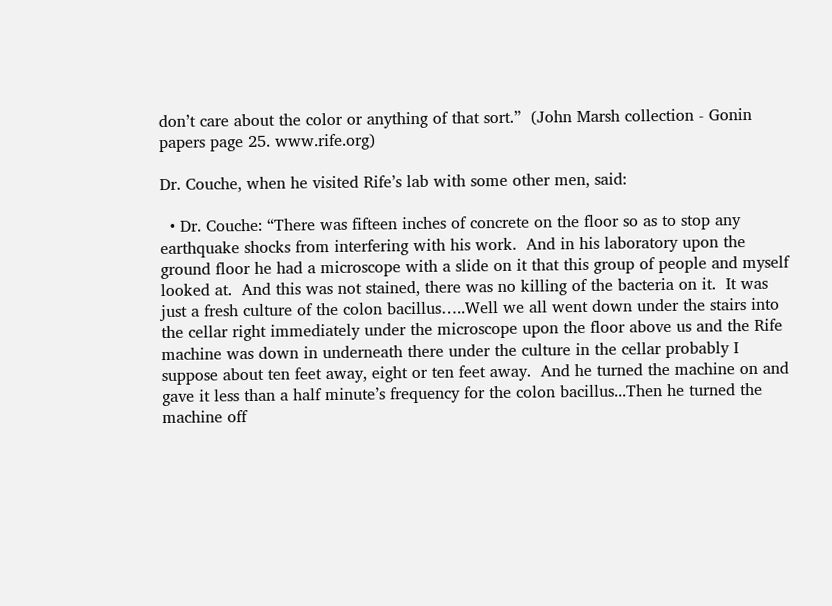don’t care about the color or anything of that sort.”  (John Marsh collection - Gonin papers page 25. www.rife.org)

Dr. Couche, when he visited Rife’s lab with some other men, said:

  • Dr. Couche: “There was fifteen inches of concrete on the floor so as to stop any earthquake shocks from interfering with his work.  And in his laboratory upon the ground floor he had a microscope with a slide on it that this group of people and myself looked at.  And this was not stained, there was no killing of the bacteria on it.  It was just a fresh culture of the colon bacillus…..Well we all went down under the stairs into the cellar right immediately under the microscope upon the floor above us and the Rife machine was down in underneath there under the culture in the cellar probably I suppose about ten feet away, eight or ten feet away.  And he turned the machine on and gave it less than a half minute’s frequency for the colon bacillus...Then he turned the machine off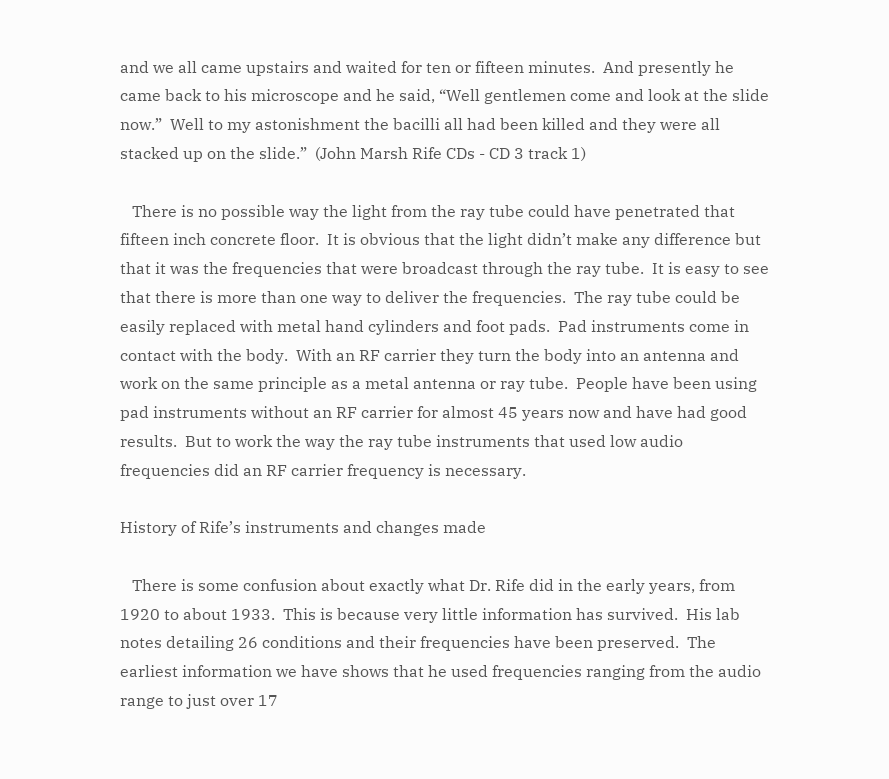and we all came upstairs and waited for ten or fifteen minutes.  And presently he came back to his microscope and he said, “Well gentlemen come and look at the slide now.”  Well to my astonishment the bacilli all had been killed and they were all stacked up on the slide.”  (John Marsh Rife CDs - CD 3 track 1)

   There is no possible way the light from the ray tube could have penetrated that fifteen inch concrete floor.  It is obvious that the light didn’t make any difference but that it was the frequencies that were broadcast through the ray tube.  It is easy to see that there is more than one way to deliver the frequencies.  The ray tube could be easily replaced with metal hand cylinders and foot pads.  Pad instruments come in contact with the body.  With an RF carrier they turn the body into an antenna and work on the same principle as a metal antenna or ray tube.  People have been using pad instruments without an RF carrier for almost 45 years now and have had good results.  But to work the way the ray tube instruments that used low audio frequencies did an RF carrier frequency is necessary.

History of Rife’s instruments and changes made

   There is some confusion about exactly what Dr. Rife did in the early years, from 1920 to about 1933.  This is because very little information has survived.  His lab notes detailing 26 conditions and their frequencies have been preserved.  The earliest information we have shows that he used frequencies ranging from the audio range to just over 17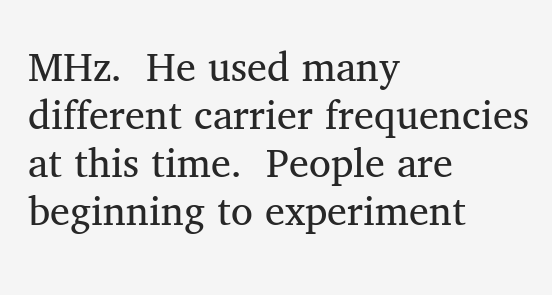MHz.  He used many different carrier frequencies at this time.  People are beginning to experiment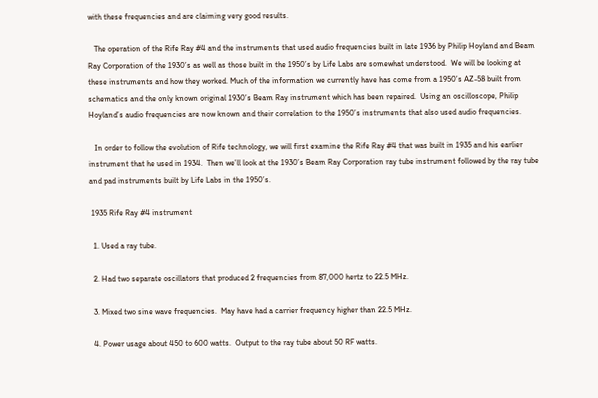with these frequencies and are claiming very good results.

   The operation of the Rife Ray #4 and the instruments that used audio frequencies built in late 1936 by Philip Hoyland and Beam Ray Corporation of the 1930’s as well as those built in the 1950’s by Life Labs are somewhat understood.  We will be looking at these instruments and how they worked. Much of the information we currently have has come from a 1950’s AZ-58 built from schematics and the only known original 1930’s Beam Ray instrument which has been repaired.  Using an oscilloscope, Philip Hoyland’s audio frequencies are now known and their correlation to the 1950’s instruments that also used audio frequencies.

   In order to follow the evolution of Rife technology, we will first examine the Rife Ray #4 that was built in 1935 and his earlier instrument that he used in 1934.  Then we’ll look at the 1930’s Beam Ray Corporation ray tube instrument followed by the ray tube and pad instruments built by Life Labs in the 1950’s.

 1935 Rife Ray #4 instrument

  1. Used a ray tube.

  2. Had two separate oscillators that produced 2 frequencies from 87,000 hertz to 22.5 MHz.

  3. Mixed two sine wave frequencies.  May have had a carrier frequency higher than 22.5 MHz.

  4. Power usage about 450 to 600 watts.  Output to the ray tube about 50 RF watts.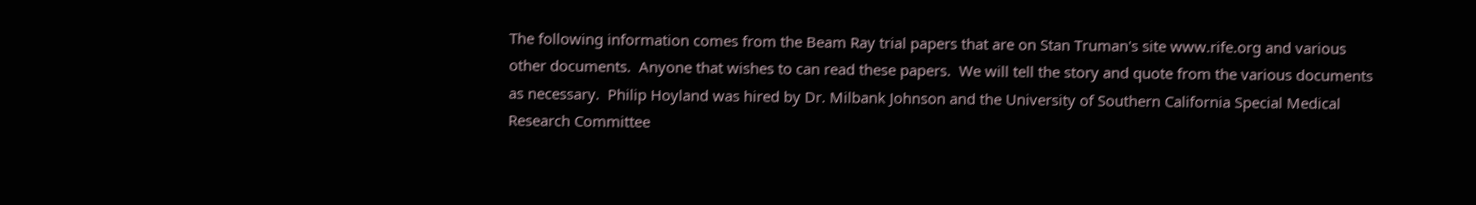The following information comes from the Beam Ray trial papers that are on Stan Truman's site www.rife.org and various other documents.  Anyone that wishes to can read these papers.  We will tell the story and quote from the various documents as necessary.  Philip Hoyland was hired by Dr. Milbank Johnson and the University of Southern California Special Medical Research Committee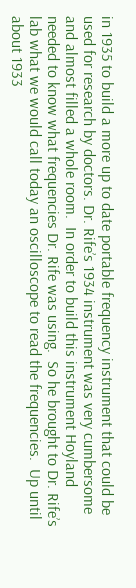in 1935 to build a more up to date portable frequency instrument that could be used for research by doctors. Dr. Rife’s 1934 instrument was very cumbersome and almost filled a whole room.  In order to build this instrument Hoyland needed to know what frequencies Dr. Rife was using.  So he brought to Dr. Rife’s lab what we would call today an oscilloscope to read the frequencies.  Up until about 1933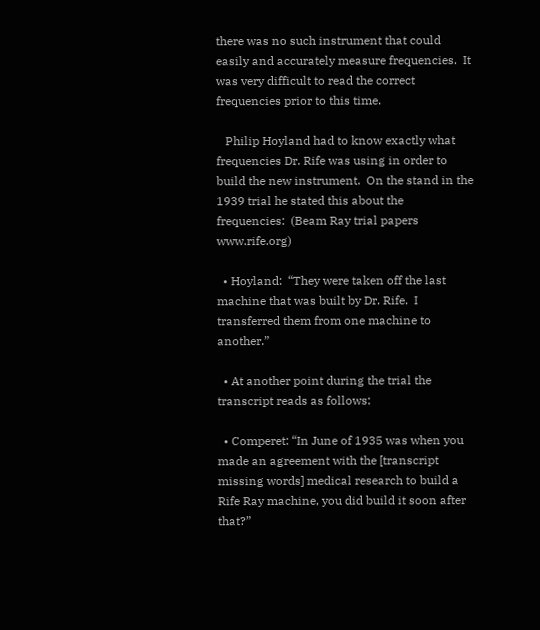there was no such instrument that could easily and accurately measure frequencies.  It was very difficult to read the correct frequencies prior to this time.

   Philip Hoyland had to know exactly what frequencies Dr. Rife was using in order to build the new instrument.  On the stand in the 1939 trial he stated this about the frequencies:  (Beam Ray trial papers www.rife.org)

  • Hoyland:  “They were taken off the last machine that was built by Dr. Rife.  I transferred them from one machine to another.”

  • At another point during the trial the transcript reads as follows:

  • Comperet: “In June of 1935 was when you made an agreement with the [transcript missing words] medical research to build a Rife Ray machine, you did build it soon after that?”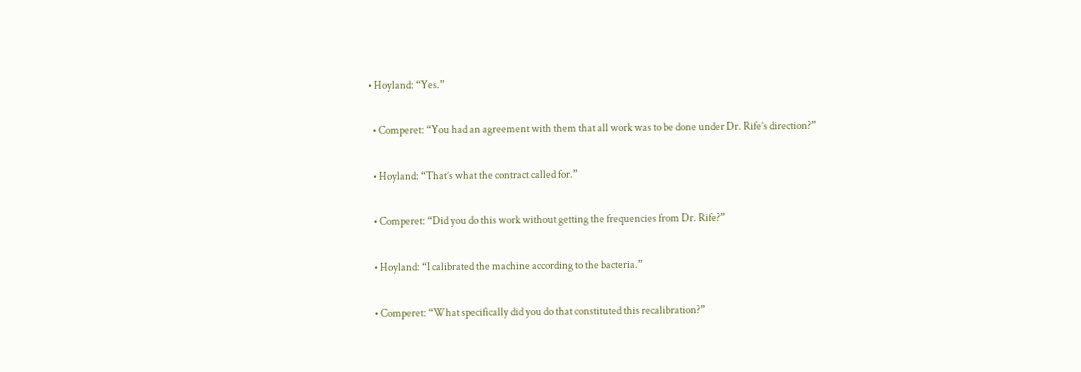• Hoyland: “Yes.”

  • Comperet: “You had an agreement with them that all work was to be done under Dr. Rife’s direction?”

  • Hoyland: “That’s what the contract called for.”

  • Comperet: “Did you do this work without getting the frequencies from Dr. Rife?”

  • Hoyland: “I calibrated the machine according to the bacteria.”

  • Comperet: “What specifically did you do that constituted this recalibration?”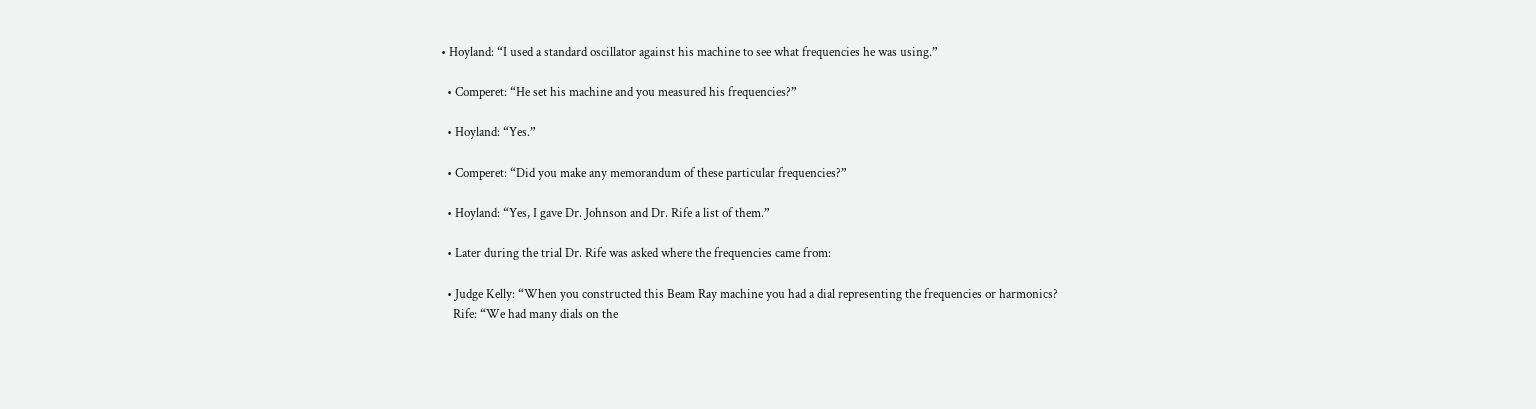• Hoyland: “I used a standard oscillator against his machine to see what frequencies he was using.”

  • Comperet: “He set his machine and you measured his frequencies?”

  • Hoyland: “Yes.”

  • Comperet: “Did you make any memorandum of these particular frequencies?”

  • Hoyland: “Yes, I gave Dr. Johnson and Dr. Rife a list of them.”

  • Later during the trial Dr. Rife was asked where the frequencies came from:

  • Judge Kelly: “When you constructed this Beam Ray machine you had a dial representing the frequencies or harmonics?
    Rife: “We had many dials on the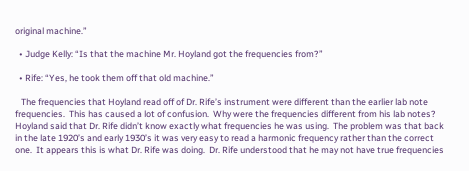original machine.”

  • Judge Kelly: “Is that the machine Mr. Hoyland got the frequencies from?”

  • Rife: “Yes, he took them off that old machine.”

   The frequencies that Hoyland read off of Dr. Rife’s instrument were different than the earlier lab note frequencies.  This has caused a lot of confusion.  Why were the frequencies different from his lab notes?  Hoyland said that Dr. Rife didn’t know exactly what frequencies he was using.  The problem was that back in the late 1920’s and early 1930’s it was very easy to read a harmonic frequency rather than the correct one.  It appears this is what Dr. Rife was doing.  Dr. Rife understood that he may not have true frequencies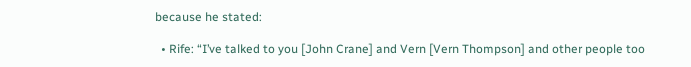because he stated:

  • Rife: “I’ve talked to you [John Crane] and Vern [Vern Thompson] and other people too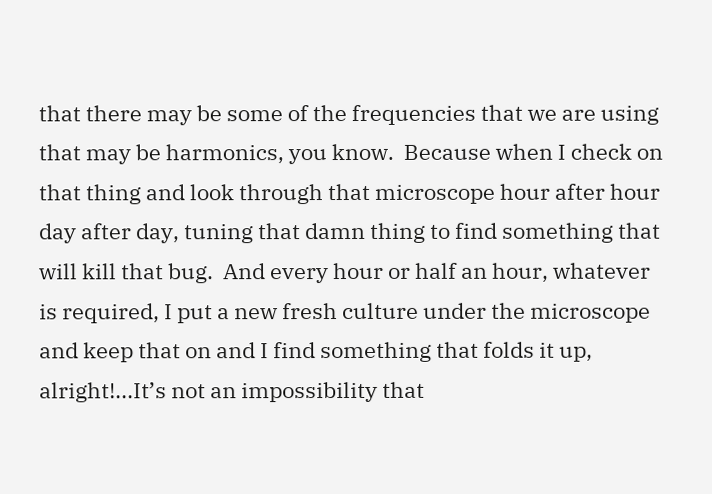that there may be some of the frequencies that we are using that may be harmonics, you know.  Because when I check on that thing and look through that microscope hour after hour day after day, tuning that damn thing to find something that will kill that bug.  And every hour or half an hour, whatever is required, I put a new fresh culture under the microscope and keep that on and I find something that folds it up, alright!...It’s not an impossibility that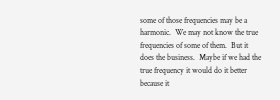some of those frequencies may be a harmonic.  We may not know the true frequencies of some of them.  But it does the business.  Maybe if we had the true frequency it would do it better because it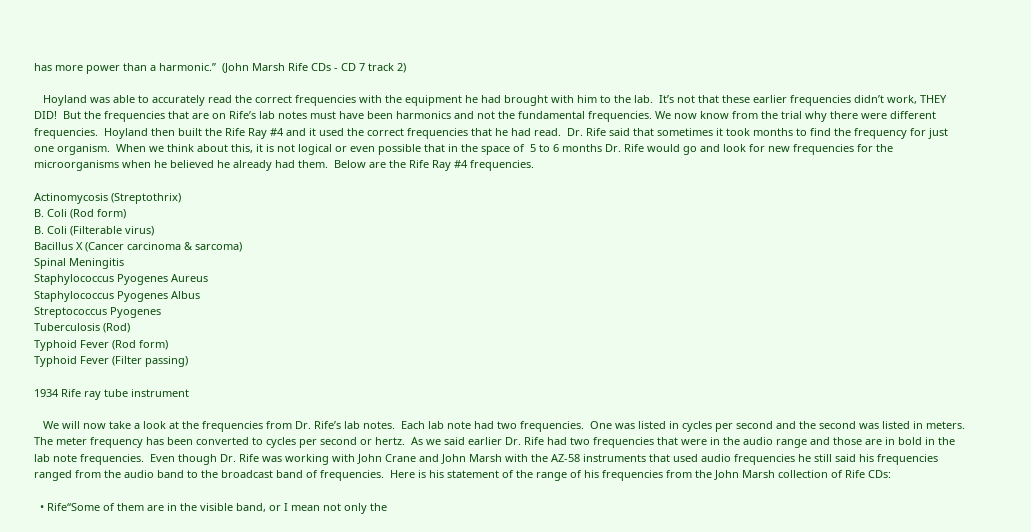has more power than a harmonic.”  (John Marsh Rife CDs - CD 7 track 2)

   Hoyland was able to accurately read the correct frequencies with the equipment he had brought with him to the lab.  It’s not that these earlier frequencies didn’t work, THEY DID!  But the frequencies that are on Rife’s lab notes must have been harmonics and not the fundamental frequencies. We now know from the trial why there were different frequencies.  Hoyland then built the Rife Ray #4 and it used the correct frequencies that he had read.  Dr. Rife said that sometimes it took months to find the frequency for just one organism.  When we think about this, it is not logical or even possible that in the space of  5 to 6 months Dr. Rife would go and look for new frequencies for the microorganisms when he believed he already had them.  Below are the Rife Ray #4 frequencies.

Actinomycosis (Streptothrix)
B. Coli (Rod form)
B. Coli (Filterable virus)
Bacillus X (Cancer carcinoma & sarcoma)
Spinal Meningitis
Staphylococcus Pyogenes Aureus
Staphylococcus Pyogenes Albus
Streptococcus Pyogenes
Tuberculosis (Rod)
Typhoid Fever (Rod form)
Typhoid Fever (Filter passing)

1934 Rife ray tube instrument

   We will now take a look at the frequencies from Dr. Rife’s lab notes.  Each lab note had two frequencies.  One was listed in cycles per second and the second was listed in meters.  The meter frequency has been converted to cycles per second or hertz.  As we said earlier Dr. Rife had two frequencies that were in the audio range and those are in bold in the lab note frequencies.  Even though Dr. Rife was working with John Crane and John Marsh with the AZ-58 instruments that used audio frequencies he still said his frequencies ranged from the audio band to the broadcast band of frequencies.  Here is his statement of the range of his frequencies from the John Marsh collection of Rife CDs:

  • Rife“Some of them are in the visible band, or I mean not only the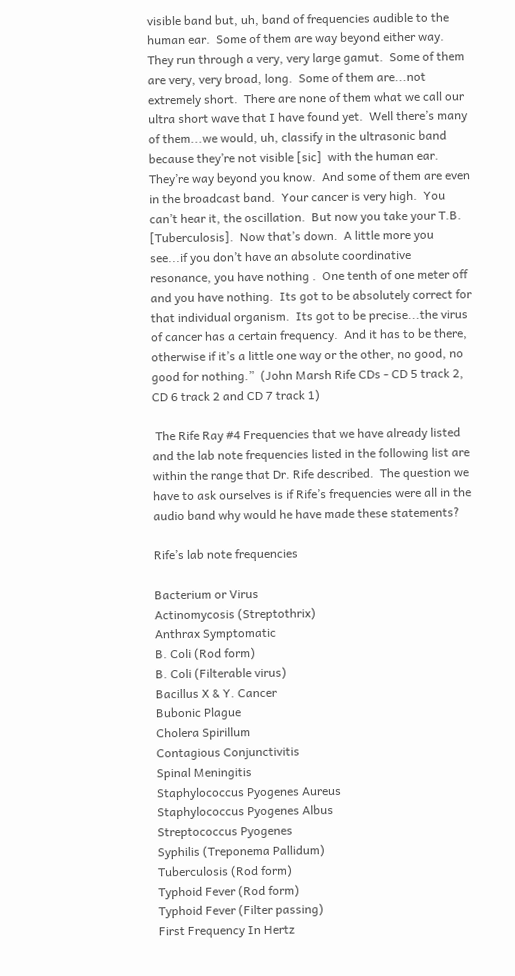visible band but, uh, band of frequencies audible to the human ear.  Some of them are way beyond either way.  They run through a very, very large gamut.  Some of them are very, very broad, long.  Some of them are...not extremely short.  There are none of them what we call our ultra short wave that I have found yet.  Well there’s many of them...we would, uh, classify in the ultrasonic band because they’re not visible [sic]  with the human ear.  They’re way beyond you know.  And some of them are even in the broadcast band.  Your cancer is very high.  You can’t hear it, the oscillation.  But now you take your T.B. [Tuberculosis].  Now that’s down.  A little more you see...if you don’t have an absolute coordinative resonance, you have nothing .  One tenth of one meter off and you have nothing.  Its got to be absolutely correct for that individual organism.  Its got to be precise...the virus of cancer has a certain frequency.  And it has to be there, otherwise if it’s a little one way or the other, no good, no good for nothing.”  (John Marsh Rife CDs - CD 5 track 2, CD 6 track 2 and CD 7 track 1)

 The Rife Ray #4 Frequencies that we have already listed and the lab note frequencies listed in the following list are within the range that Dr. Rife described.  The question we have to ask ourselves is if Rife’s frequencies were all in the audio band why would he have made these statements?

Rife’s lab note frequencies

Bacterium or Virus
Actinomycosis (Streptothrix)
Anthrax Symptomatic
B. Coli (Rod form)
B. Coli (Filterable virus)
Bacillus X & Y. Cancer
Bubonic Plague
Cholera Spirillum
Contagious Conjunctivitis
Spinal Meningitis
Staphylococcus Pyogenes Aureus
Staphylococcus Pyogenes Albus
Streptococcus Pyogenes
Syphilis (Treponema Pallidum)
Tuberculosis (Rod form)
Typhoid Fever (Rod form)
Typhoid Fever (Filter passing)
First Frequency In Hertz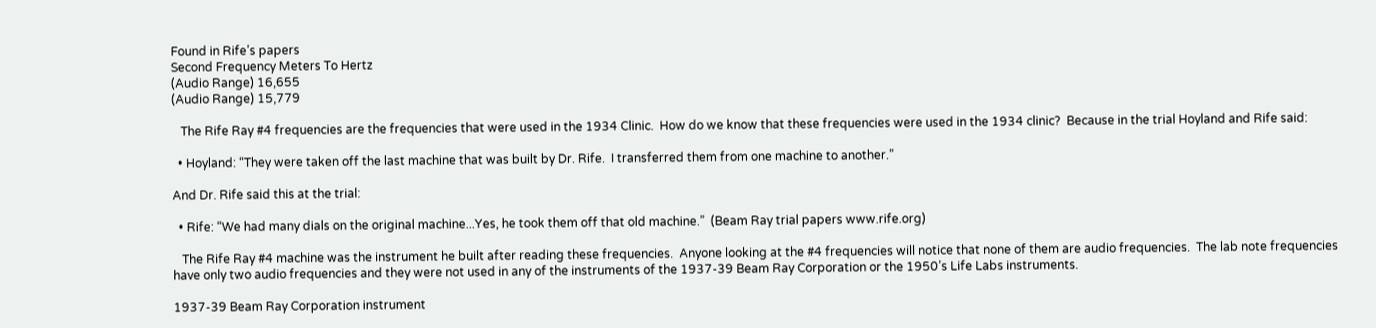Found in Rife’s papers
Second Frequency Meters To Hertz
(Audio Range) 16,655
(Audio Range) 15,779

   The Rife Ray #4 frequencies are the frequencies that were used in the 1934 Clinic.  How do we know that these frequencies were used in the 1934 clinic?  Because in the trial Hoyland and Rife said:

  • Hoyland: “They were taken off the last machine that was built by Dr. Rife.  I transferred them from one machine to another.”

And Dr. Rife said this at the trial:

  • Rife: “We had many dials on the original machine...Yes, he took them off that old machine.”  (Beam Ray trial papers www.rife.org)

   The Rife Ray #4 machine was the instrument he built after reading these frequencies.  Anyone looking at the #4 frequencies will notice that none of them are audio frequencies.  The lab note frequencies have only two audio frequencies and they were not used in any of the instruments of the 1937-39 Beam Ray Corporation or the 1950’s Life Labs instruments.

1937-39 Beam Ray Corporation instrument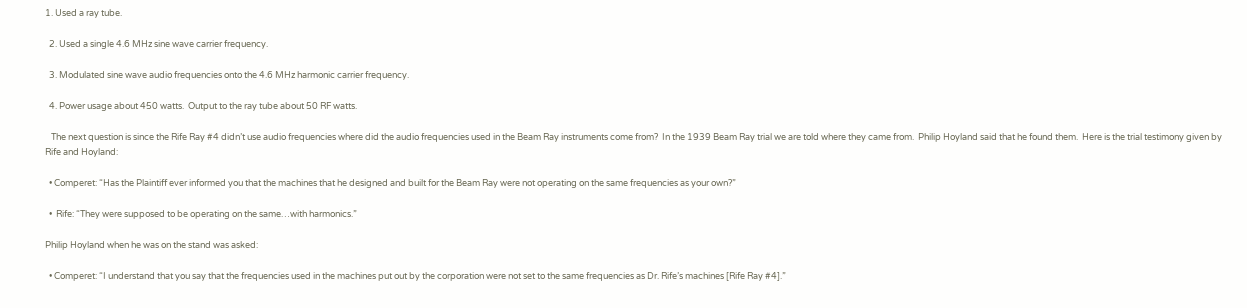1. Used a ray tube.

  2. Used a single 4.6 MHz sine wave carrier frequency.

  3. Modulated sine wave audio frequencies onto the 4.6 MHz harmonic carrier frequency.

  4. Power usage about 450 watts.  Output to the ray tube about 50 RF watts.

   The next question is since the Rife Ray #4 didn’t use audio frequencies where did the audio frequencies used in the Beam Ray instruments come from?  In the 1939 Beam Ray trial we are told where they came from.  Philip Hoyland said that he found them.  Here is the trial testimony given by Rife and Hoyland:

  • Comperet: “Has the Plaintiff ever informed you that the machines that he designed and built for the Beam Ray were not operating on the same frequencies as your own?”

  •  Rife: “They were supposed to be operating on the same…with harmonics.”

Philip Hoyland when he was on the stand was asked:

  • Comperet: “I understand that you say that the frequencies used in the machines put out by the corporation were not set to the same frequencies as Dr. Rife’s machines [Rife Ray #4].”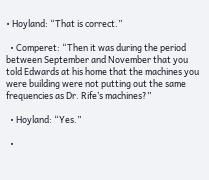• Hoyland: “That is correct.”

  • Comperet: “Then it was during the period between September and November that you told Edwards at his home that the machines you were building were not putting out the same frequencies as Dr. Rife’s machines?”

  • Hoyland: “Yes.”

  •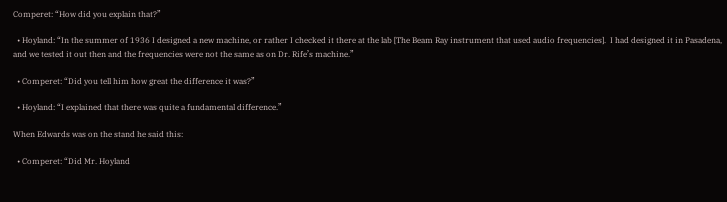Comperet: “How did you explain that?”

  • Hoyland: “In the summer of 1936 I designed a new machine, or rather I checked it there at the lab [The Beam Ray instrument that used audio frequencies].  I had designed it in Pasadena, and we tested it out then and the frequencies were not the same as on Dr. Rife’s machine.”

  • Comperet: “Did you tell him how great the difference it was?”

  • Hoyland: “I explained that there was quite a fundamental difference.”

When Edwards was on the stand he said this:

  • Comperet: “Did Mr. Hoyland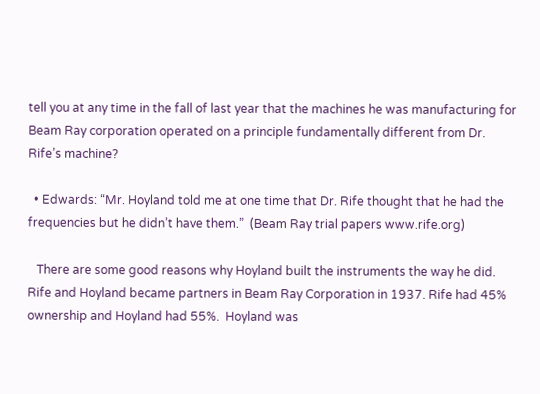tell you at any time in the fall of last year that the machines he was manufacturing for Beam Ray corporation operated on a principle fundamentally different from Dr. Rife’s machine?

  • Edwards: “Mr. Hoyland told me at one time that Dr. Rife thought that he had the frequencies but he didn’t have them.”  (Beam Ray trial papers www.rife.org)

   There are some good reasons why Hoyland built the instruments the way he did.  Rife and Hoyland became partners in Beam Ray Corporation in 1937. Rife had 45% ownership and Hoyland had 55%.  Hoyland was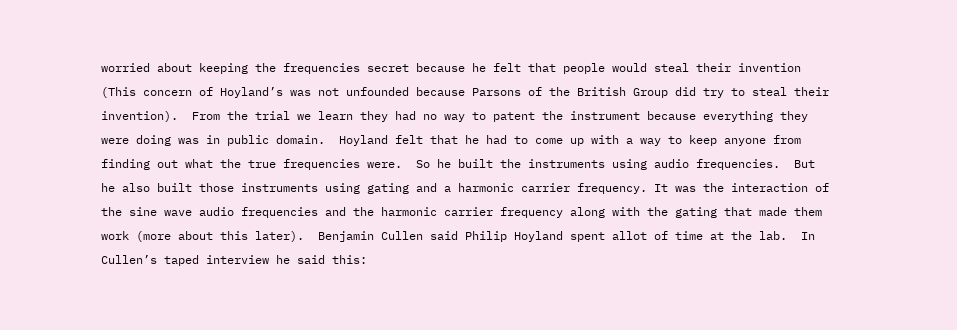worried about keeping the frequencies secret because he felt that people would steal their invention (This concern of Hoyland’s was not unfounded because Parsons of the British Group did try to steal their invention).  From the trial we learn they had no way to patent the instrument because everything they were doing was in public domain.  Hoyland felt that he had to come up with a way to keep anyone from finding out what the true frequencies were.  So he built the instruments using audio frequencies.  But he also built those instruments using gating and a harmonic carrier frequency. It was the interaction of the sine wave audio frequencies and the harmonic carrier frequency along with the gating that made them work (more about this later).  Benjamin Cullen said Philip Hoyland spent allot of time at the lab.  In Cullen’s taped interview he said this: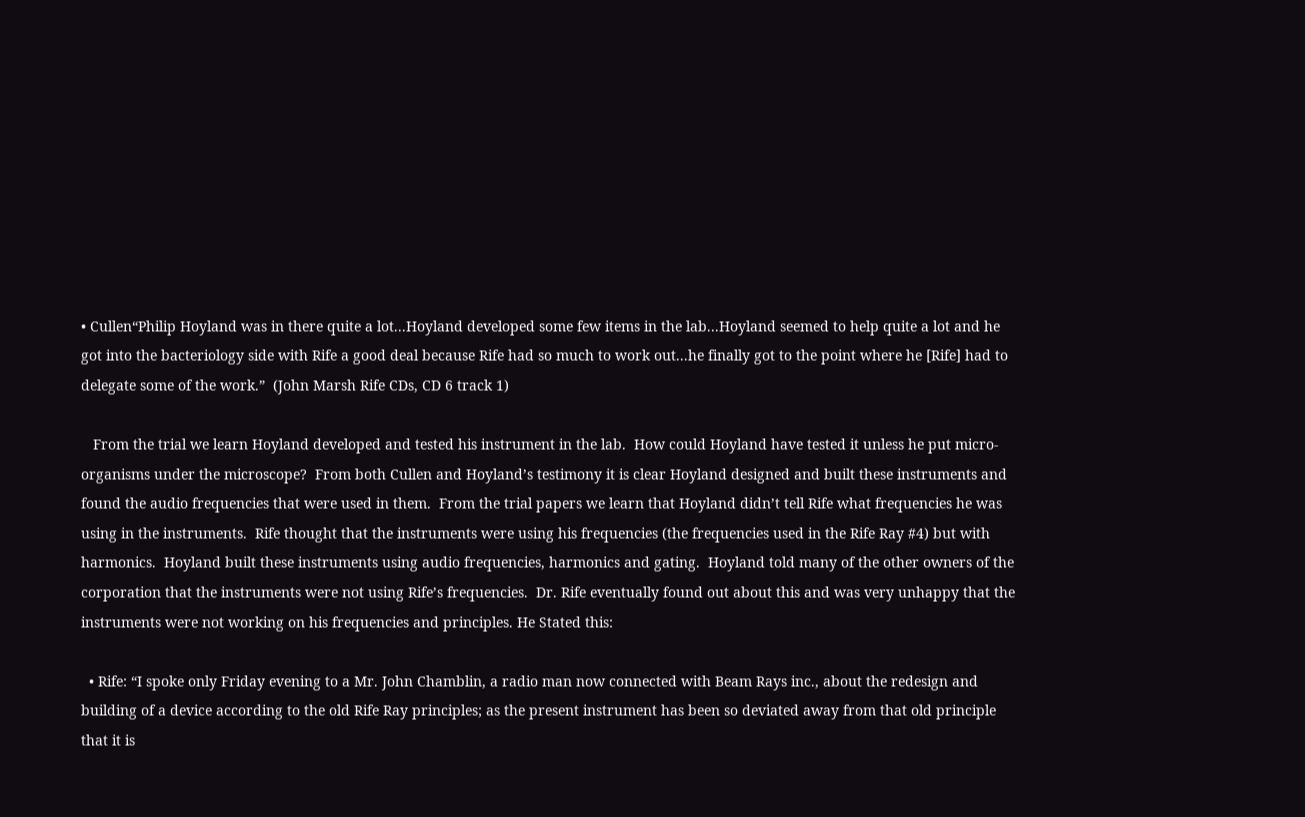• Cullen“Philip Hoyland was in there quite a lot...Hoyland developed some few items in the lab...Hoyland seemed to help quite a lot and he got into the bacteriology side with Rife a good deal because Rife had so much to work out...he finally got to the point where he [Rife] had to delegate some of the work.”  (John Marsh Rife CDs, CD 6 track 1)

   From the trial we learn Hoyland developed and tested his instrument in the lab.  How could Hoyland have tested it unless he put micro-organisms under the microscope?  From both Cullen and Hoyland’s testimony it is clear Hoyland designed and built these instruments and found the audio frequencies that were used in them.  From the trial papers we learn that Hoyland didn’t tell Rife what frequencies he was using in the instruments.  Rife thought that the instruments were using his frequencies (the frequencies used in the Rife Ray #4) but with harmonics.  Hoyland built these instruments using audio frequencies, harmonics and gating.  Hoyland told many of the other owners of the corporation that the instruments were not using Rife’s frequencies.  Dr. Rife eventually found out about this and was very unhappy that the instruments were not working on his frequencies and principles. He Stated this:

  • Rife: “I spoke only Friday evening to a Mr. John Chamblin, a radio man now connected with Beam Rays inc., about the redesign and building of a device according to the old Rife Ray principles; as the present instrument has been so deviated away from that old principle that it is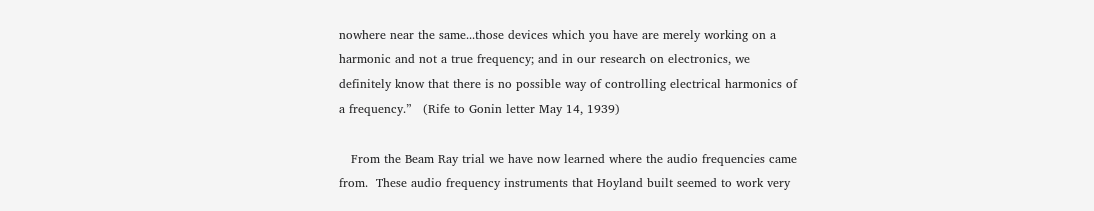nowhere near the same...those devices which you have are merely working on a harmonic and not a true frequency; and in our research on electronics, we definitely know that there is no possible way of controlling electrical harmonics of a frequency.”   (Rife to Gonin letter May 14, 1939)

   From the Beam Ray trial we have now learned where the audio frequencies came from.  These audio frequency instruments that Hoyland built seemed to work very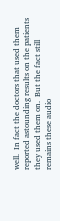well.  In fact the doctors that used them reported astounding results on the patients they used them on.  But the fact still remains these audio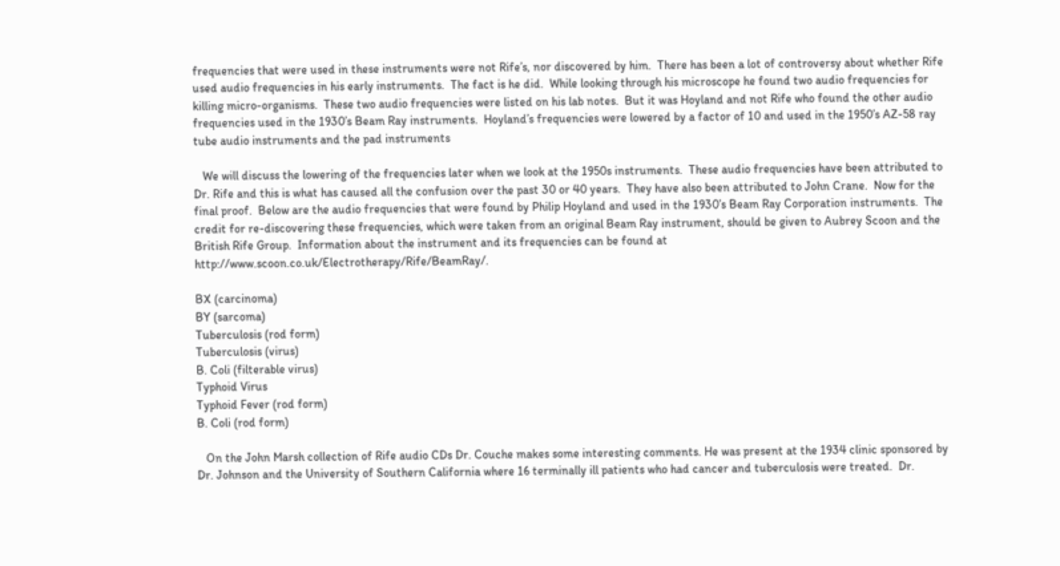frequencies that were used in these instruments were not Rife’s, nor discovered by him.  There has been a lot of controversy about whether Rife used audio frequencies in his early instruments.  The fact is he did.  While looking through his microscope he found two audio frequencies for killing micro-organisms.  These two audio frequencies were listed on his lab notes.  But it was Hoyland and not Rife who found the other audio frequencies used in the 1930’s Beam Ray instruments.  Hoyland’s frequencies were lowered by a factor of 10 and used in the 1950’s AZ-58 ray tube audio instruments and the pad instruments

   We will discuss the lowering of the frequencies later when we look at the 1950s instruments.  These audio frequencies have been attributed to Dr. Rife and this is what has caused all the confusion over the past 30 or 40 years.  They have also been attributed to John Crane.  Now for the final proof.  Below are the audio frequencies that were found by Philip Hoyland and used in the 1930’s Beam Ray Corporation instruments.  The credit for re-discovering these frequencies, which were taken from an original Beam Ray instrument, should be given to Aubrey Scoon and the British Rife Group.  Information about the instrument and its frequencies can be found at http://www.scoon.co.uk/Electrotherapy/Rife/BeamRay/.

BX (carcinoma)
BY (sarcoma)
Tuberculosis (rod form)
Tuberculosis (virus)
B. Coli (filterable virus)
Typhoid Virus
Typhoid Fever (rod form)
B. Coli (rod form)

   On the John Marsh collection of Rife audio CDs Dr. Couche makes some interesting comments. He was present at the 1934 clinic sponsored by Dr. Johnson and the University of Southern California where 16 terminally ill patients who had cancer and tuberculosis were treated.  Dr.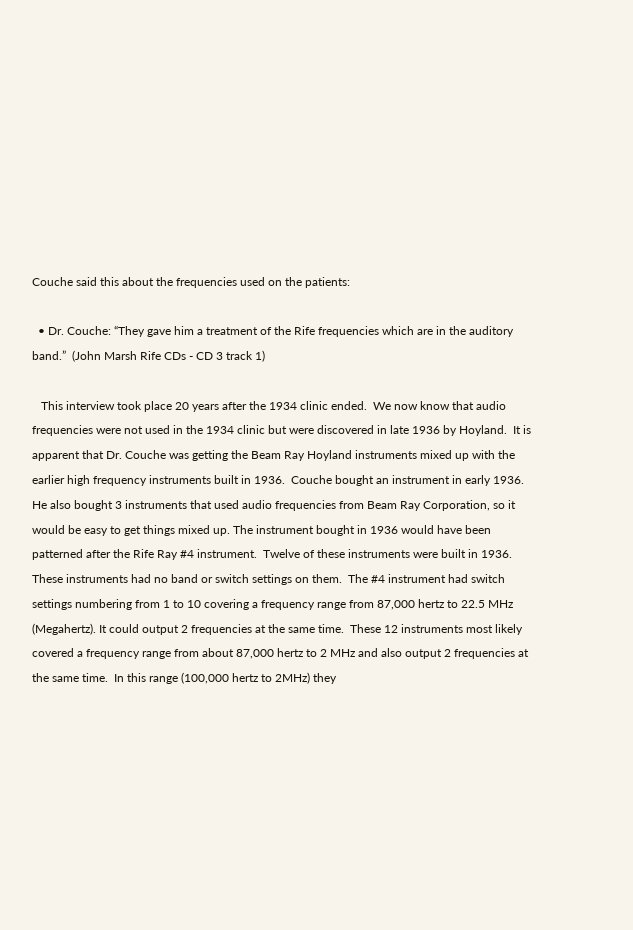Couche said this about the frequencies used on the patients:

  • Dr. Couche: “They gave him a treatment of the Rife frequencies which are in the auditory band.”  (John Marsh Rife CDs - CD 3 track 1)

   This interview took place 20 years after the 1934 clinic ended.  We now know that audio frequencies were not used in the 1934 clinic but were discovered in late 1936 by Hoyland.  It is apparent that Dr. Couche was getting the Beam Ray Hoyland instruments mixed up with the earlier high frequency instruments built in 1936.  Couche bought an instrument in early 1936.  He also bought 3 instruments that used audio frequencies from Beam Ray Corporation, so it would be easy to get things mixed up. The instrument bought in 1936 would have been patterned after the Rife Ray #4 instrument.  Twelve of these instruments were built in 1936.  These instruments had no band or switch settings on them.  The #4 instrument had switch settings numbering from 1 to 10 covering a frequency range from 87,000 hertz to 22.5 MHz (Megahertz). It could output 2 frequencies at the same time.  These 12 instruments most likely covered a frequency range from about 87,000 hertz to 2 MHz and also output 2 frequencies at the same time.  In this range (100,000 hertz to 2MHz) they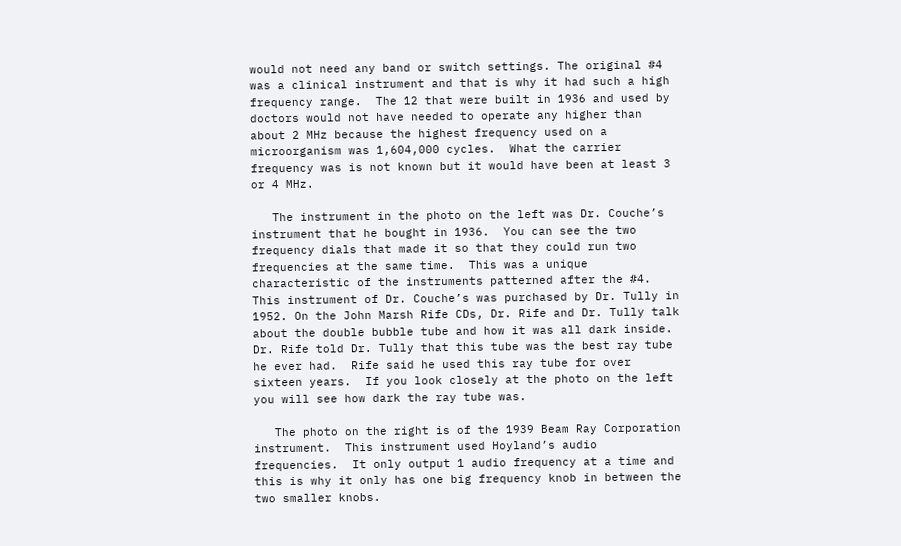would not need any band or switch settings. The original #4 was a clinical instrument and that is why it had such a high frequency range.  The 12 that were built in 1936 and used by doctors would not have needed to operate any higher than about 2 MHz because the highest frequency used on a microorganism was 1,604,000 cycles.  What the carrier frequency was is not known but it would have been at least 3 or 4 MHz.

   The instrument in the photo on the left was Dr. Couche’s instrument that he bought in 1936.  You can see the two frequency dials that made it so that they could run two frequencies at the same time.  This was a unique characteristic of the instruments patterned after the #4.  This instrument of Dr. Couche’s was purchased by Dr. Tully in 1952. On the John Marsh Rife CDs, Dr. Rife and Dr. Tully talk about the double bubble tube and how it was all dark inside. Dr. Rife told Dr. Tully that this tube was the best ray tube he ever had.  Rife said he used this ray tube for over sixteen years.  If you look closely at the photo on the left you will see how dark the ray tube was.

   The photo on the right is of the 1939 Beam Ray Corporation instrument.  This instrument used Hoyland’s audio frequencies.  It only output 1 audio frequency at a time and this is why it only has one big frequency knob in between the two smaller knobs.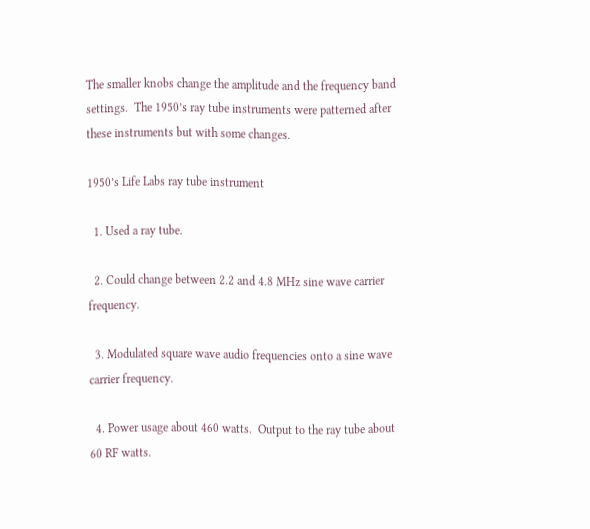The smaller knobs change the amplitude and the frequency band settings.  The 1950’s ray tube instruments were patterned after these instruments but with some changes.

1950’s Life Labs ray tube instrument

  1. Used a ray tube.

  2. Could change between 2.2 and 4.8 MHz sine wave carrier frequency.

  3. Modulated square wave audio frequencies onto a sine wave carrier frequency.

  4. Power usage about 460 watts.  Output to the ray tube about 60 RF watts.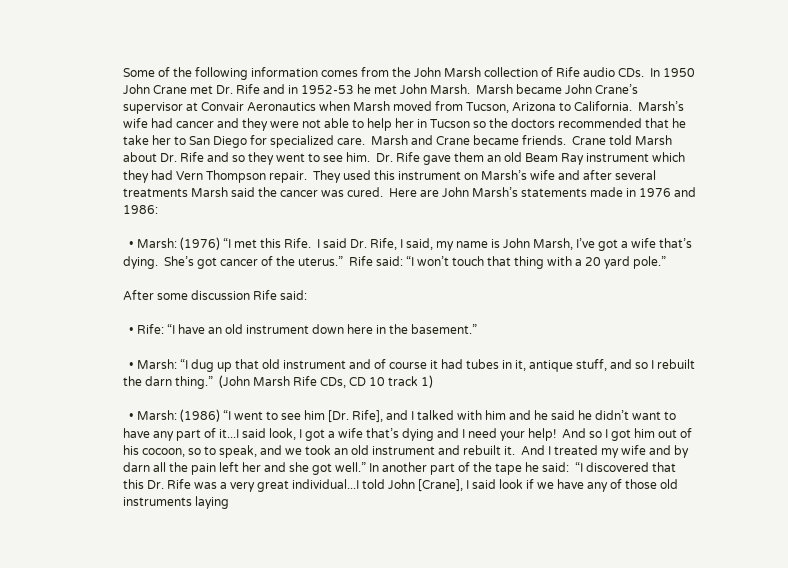Some of the following information comes from the John Marsh collection of Rife audio CDs.  In 1950 John Crane met Dr. Rife and in 1952-53 he met John Marsh.  Marsh became John Crane’s supervisor at Convair Aeronautics when Marsh moved from Tucson, Arizona to California.  Marsh’s wife had cancer and they were not able to help her in Tucson so the doctors recommended that he take her to San Diego for specialized care.  Marsh and Crane became friends.  Crane told Marsh about Dr. Rife and so they went to see him.  Dr. Rife gave them an old Beam Ray instrument which they had Vern Thompson repair.  They used this instrument on Marsh’s wife and after several treatments Marsh said the cancer was cured.  Here are John Marsh’s statements made in 1976 and 1986:

  • Marsh: (1976) “I met this Rife.  I said Dr. Rife, I said, my name is John Marsh, I’ve got a wife that’s dying.  She’s got cancer of the uterus.”  Rife said: “I won’t touch that thing with a 20 yard pole.”

After some discussion Rife said:

  • Rife: “I have an old instrument down here in the basement.”

  • Marsh: “I dug up that old instrument and of course it had tubes in it, antique stuff, and so I rebuilt the darn thing.”  (John Marsh Rife CDs, CD 10 track 1)

  • Marsh: (1986) “I went to see him [Dr. Rife], and I talked with him and he said he didn’t want to have any part of it...I said look, I got a wife that’s dying and I need your help!  And so I got him out of his cocoon, so to speak, and we took an old instrument and rebuilt it.  And I treated my wife and by darn all the pain left her and she got well.” In another part of the tape he said:  “I discovered that this Dr. Rife was a very great individual...I told John [Crane], I said look if we have any of those old instruments laying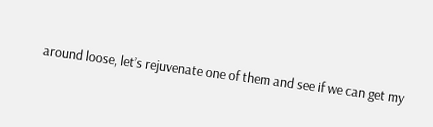around loose, let’s rejuvenate one of them and see if we can get my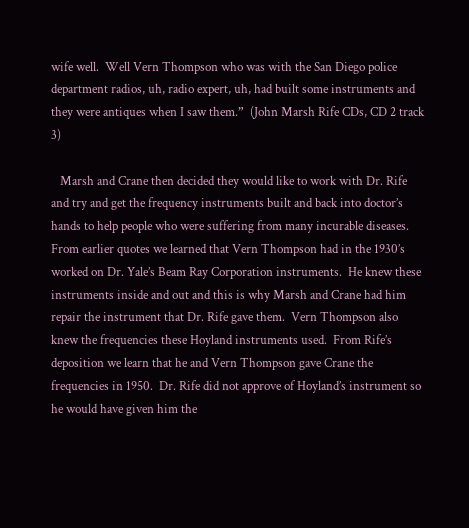wife well.  Well Vern Thompson who was with the San Diego police department radios, uh, radio expert, uh, had built some instruments and they were antiques when I saw them.”  (John Marsh Rife CDs, CD 2 track 3)

   Marsh and Crane then decided they would like to work with Dr. Rife and try and get the frequency instruments built and back into doctor’s hands to help people who were suffering from many incurable diseases.  From earlier quotes we learned that Vern Thompson had in the 1930’s worked on Dr. Yale’s Beam Ray Corporation instruments.  He knew these instruments inside and out and this is why Marsh and Crane had him repair the instrument that Dr. Rife gave them.  Vern Thompson also knew the frequencies these Hoyland instruments used.  From Rife’s deposition we learn that he and Vern Thompson gave Crane the frequencies in 1950.  Dr. Rife did not approve of Hoyland’s instrument so he would have given him the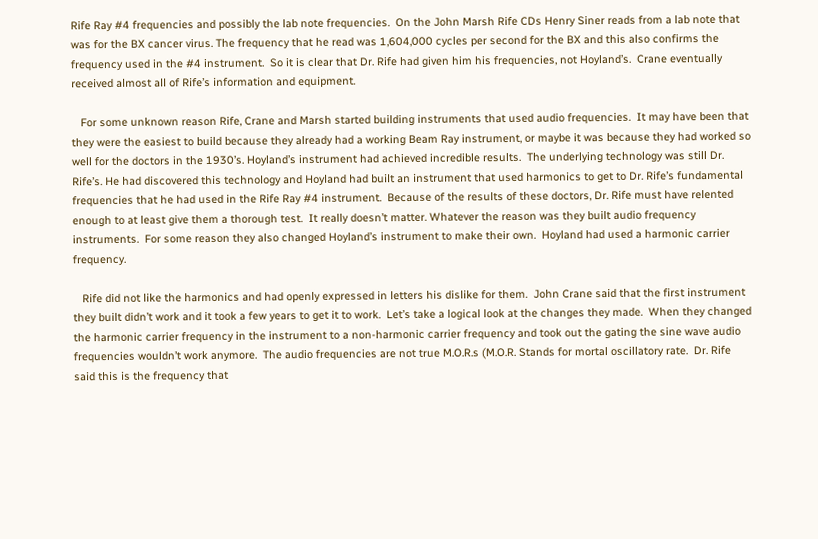Rife Ray #4 frequencies and possibly the lab note frequencies.  On the John Marsh Rife CDs Henry Siner reads from a lab note that was for the BX cancer virus. The frequency that he read was 1,604,000 cycles per second for the BX and this also confirms the frequency used in the #4 instrument.  So it is clear that Dr. Rife had given him his frequencies, not Hoyland’s.  Crane eventually received almost all of Rife’s information and equipment.

   For some unknown reason Rife, Crane and Marsh started building instruments that used audio frequencies.  It may have been that they were the easiest to build because they already had a working Beam Ray instrument, or maybe it was because they had worked so well for the doctors in the 1930’s. Hoyland’s instrument had achieved incredible results.  The underlying technology was still Dr. Rife’s. He had discovered this technology and Hoyland had built an instrument that used harmonics to get to Dr. Rife’s fundamental frequencies that he had used in the Rife Ray #4 instrument.  Because of the results of these doctors, Dr. Rife must have relented enough to at least give them a thorough test.  It really doesn’t matter. Whatever the reason was they built audio frequency instruments.  For some reason they also changed Hoyland’s instrument to make their own.  Hoyland had used a harmonic carrier frequency.

   Rife did not like the harmonics and had openly expressed in letters his dislike for them.  John Crane said that the first instrument they built didn’t work and it took a few years to get it to work.  Let’s take a logical look at the changes they made.  When they changed the harmonic carrier frequency in the instrument to a non-harmonic carrier frequency and took out the gating the sine wave audio frequencies wouldn’t work anymore.  The audio frequencies are not true M.O.R.s (M.O.R. Stands for mortal oscillatory rate.  Dr. Rife said this is the frequency that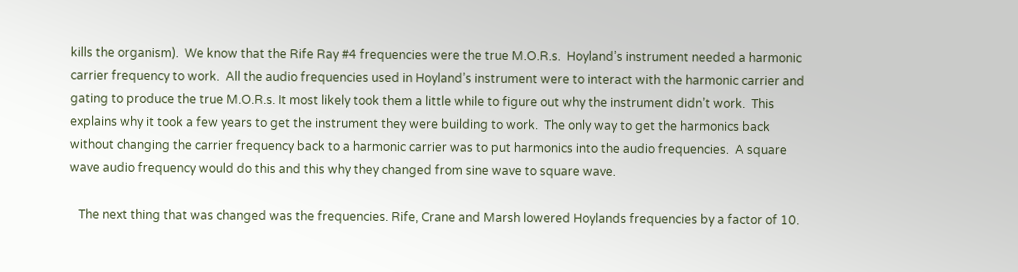kills the organism).  We know that the Rife Ray #4 frequencies were the true M.O.R.s.  Hoyland’s instrument needed a harmonic carrier frequency to work.  All the audio frequencies used in Hoyland’s instrument were to interact with the harmonic carrier and gating to produce the true M.O.R.s. It most likely took them a little while to figure out why the instrument didn’t work.  This explains why it took a few years to get the instrument they were building to work.  The only way to get the harmonics back without changing the carrier frequency back to a harmonic carrier was to put harmonics into the audio frequencies.  A square wave audio frequency would do this and this why they changed from sine wave to square wave.

   The next thing that was changed was the frequencies. Rife, Crane and Marsh lowered Hoylands frequencies by a factor of 10.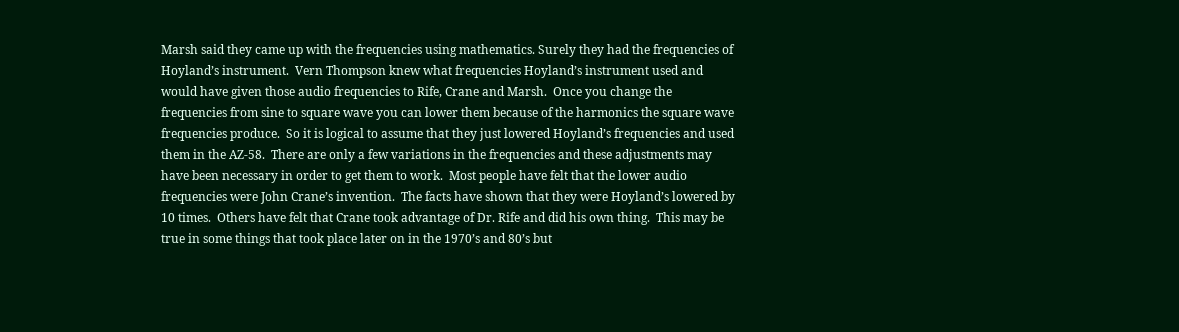Marsh said they came up with the frequencies using mathematics. Surely they had the frequencies of Hoyland’s instrument.  Vern Thompson knew what frequencies Hoyland’s instrument used and would have given those audio frequencies to Rife, Crane and Marsh.  Once you change the frequencies from sine to square wave you can lower them because of the harmonics the square wave frequencies produce.  So it is logical to assume that they just lowered Hoyland’s frequencies and used them in the AZ-58.  There are only a few variations in the frequencies and these adjustments may have been necessary in order to get them to work.  Most people have felt that the lower audio frequencies were John Crane’s invention.  The facts have shown that they were Hoyland’s lowered by 10 times.  Others have felt that Crane took advantage of Dr. Rife and did his own thing.  This may be true in some things that took place later on in the 1970’s and 80’s but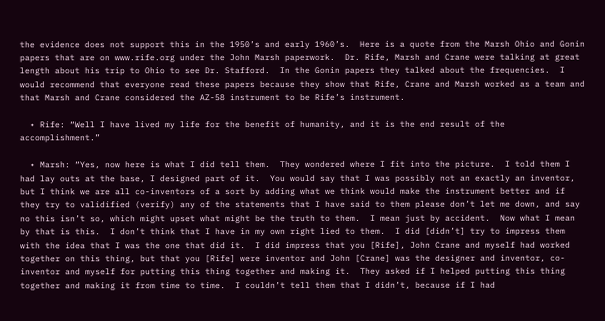the evidence does not support this in the 1950’s and early 1960’s.  Here is a quote from the Marsh Ohio and Gonin papers that are on www.rife.org under the John Marsh paperwork.  Dr. Rife, Marsh and Crane were talking at great length about his trip to Ohio to see Dr. Stafford.  In the Gonin papers they talked about the frequencies.  I would recommend that everyone read these papers because they show that Rife, Crane and Marsh worked as a team and that Marsh and Crane considered the AZ-58 instrument to be Rife’s instrument.

  • Rife: “Well I have lived my life for the benefit of humanity, and it is the end result of the accomplishment.”

  • Marsh: “Yes, now here is what I did tell them.  They wondered where I fit into the picture.  I told them I had lay outs at the base, I designed part of it.  You would say that I was possibly not an exactly an inventor, but I think we are all co-inventors of a sort by adding what we think would make the instrument better and if they try to validified (verify) any of the statements that I have said to them please don’t let me down, and say no this isn’t so, which might upset what might be the truth to them.  I mean just by accident.  Now what I mean by that is this.  I don’t think that I have in my own right lied to them.  I did [didn’t] try to impress them with the idea that I was the one that did it.  I did impress that you [Rife], John Crane and myself had worked together on this thing, but that you [Rife] were inventor and John [Crane] was the designer and inventor, co-inventor and myself for putting this thing together and making it.  They asked if I helped putting this thing together and making it from time to time.  I couldn’t tell them that I didn’t, because if I had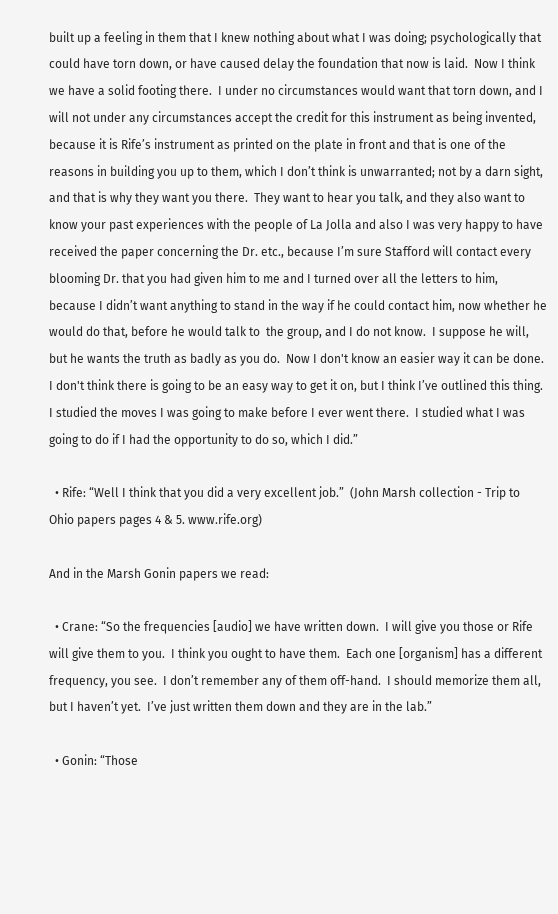built up a feeling in them that I knew nothing about what I was doing; psychologically that could have torn down, or have caused delay the foundation that now is laid.  Now I think we have a solid footing there.  I under no circumstances would want that torn down, and I will not under any circumstances accept the credit for this instrument as being invented, because it is Rife’s instrument as printed on the plate in front and that is one of the reasons in building you up to them, which I don’t think is unwarranted; not by a darn sight, and that is why they want you there.  They want to hear you talk, and they also want to know your past experiences with the people of La Jolla and also I was very happy to have received the paper concerning the Dr. etc., because I’m sure Stafford will contact every blooming Dr. that you had given him to me and I turned over all the letters to him, because I didn’t want anything to stand in the way if he could contact him, now whether he would do that, before he would talk to  the group, and I do not know.  I suppose he will, but he wants the truth as badly as you do.  Now I don't know an easier way it can be done.  I don't think there is going to be an easy way to get it on, but I think I’ve outlined this thing.  I studied the moves I was going to make before I ever went there.  I studied what I was going to do if I had the opportunity to do so, which I did.”

  • Rife: “Well I think that you did a very excellent job.”  (John Marsh collection - Trip to Ohio papers pages 4 & 5. www.rife.org)

And in the Marsh Gonin papers we read:

  • Crane: “So the frequencies [audio] we have written down.  I will give you those or Rife will give them to you.  I think you ought to have them.  Each one [organism] has a different frequency, you see.  I don’t remember any of them off-hand.  I should memorize them all, but I haven’t yet.  I’ve just written them down and they are in the lab.”

  • Gonin: “Those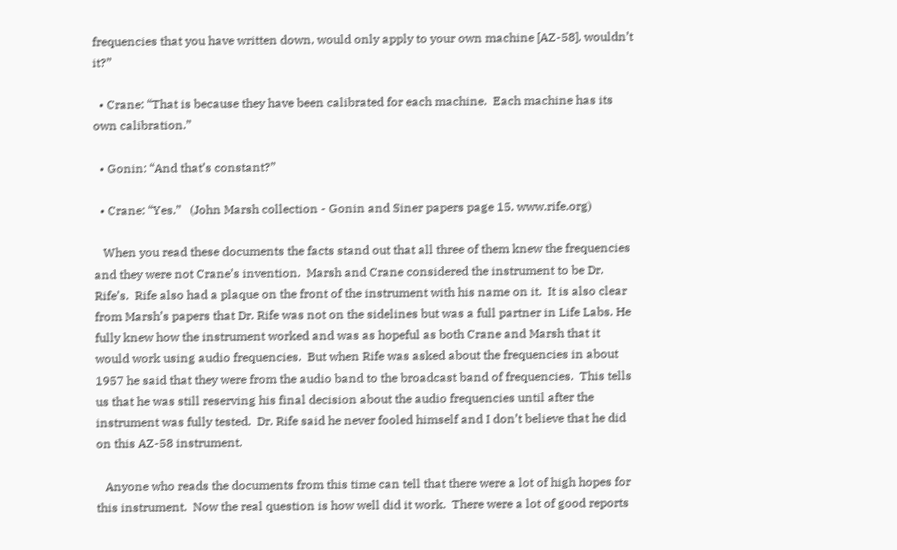frequencies that you have written down, would only apply to your own machine [AZ-58], wouldn’t it?”

  • Crane: “That is because they have been calibrated for each machine.  Each machine has its own calibration.”

  • Gonin: “And that’s constant?”

  • Crane: “Yes.”   (John Marsh collection - Gonin and Siner papers page 15. www.rife.org)

   When you read these documents the facts stand out that all three of them knew the frequencies and they were not Crane’s invention.  Marsh and Crane considered the instrument to be Dr. Rife’s.  Rife also had a plaque on the front of the instrument with his name on it.  It is also clear from Marsh’s papers that Dr. Rife was not on the sidelines but was a full partner in Life Labs. He fully knew how the instrument worked and was as hopeful as both Crane and Marsh that it would work using audio frequencies.  But when Rife was asked about the frequencies in about 1957 he said that they were from the audio band to the broadcast band of frequencies.  This tells us that he was still reserving his final decision about the audio frequencies until after the instrument was fully tested.  Dr. Rife said he never fooled himself and I don’t believe that he did on this AZ-58 instrument.

   Anyone who reads the documents from this time can tell that there were a lot of high hopes for this instrument.  Now the real question is how well did it work.  There were a lot of good reports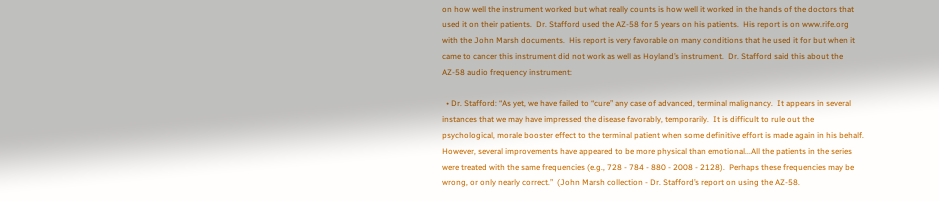on how well the instrument worked but what really counts is how well it worked in the hands of the doctors that used it on their patients.  Dr. Stafford used the AZ-58 for 5 years on his patients.  His report is on www.rife.org with the John Marsh documents.  His report is very favorable on many conditions that he used it for but when it came to cancer this instrument did not work as well as Hoyland’s instrument.  Dr. Stafford said this about the AZ-58 audio frequency instrument:

  • Dr. Stafford: “As yet, we have failed to “cure” any case of advanced, terminal malignancy.  It appears in several instances that we may have impressed the disease favorably, temporarily.  It is difficult to rule out the psychological, morale booster effect to the terminal patient when some definitive effort is made again in his behalf.  However, several improvements have appeared to be more physical than emotional...All the patients in the series were treated with the same frequencies (e.g., 728 - 784 - 880 - 2008 - 2128).  Perhaps these frequencies may be wrong, or only nearly correct.”  (John Marsh collection - Dr. Stafford’s report on using the AZ-58.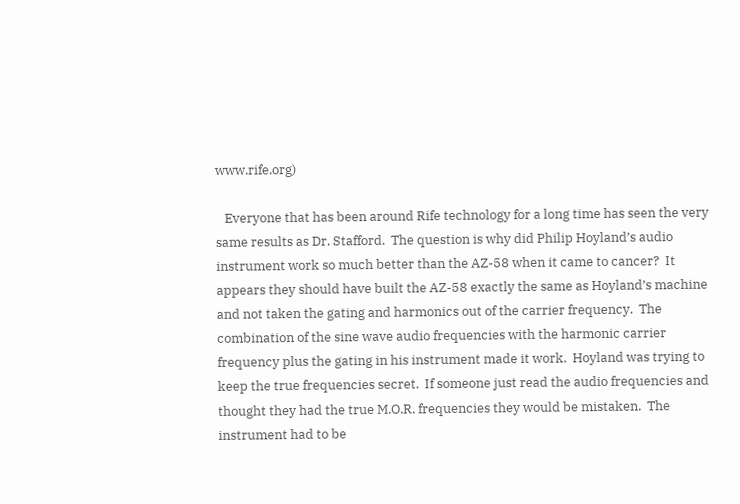www.rife.org)

   Everyone that has been around Rife technology for a long time has seen the very same results as Dr. Stafford.  The question is why did Philip Hoyland’s audio instrument work so much better than the AZ-58 when it came to cancer?  It appears they should have built the AZ-58 exactly the same as Hoyland’s machine and not taken the gating and harmonics out of the carrier frequency.  The combination of the sine wave audio frequencies with the harmonic carrier frequency plus the gating in his instrument made it work.  Hoyland was trying to keep the true frequencies secret.  If someone just read the audio frequencies and thought they had the true M.O.R. frequencies they would be mistaken.  The instrument had to be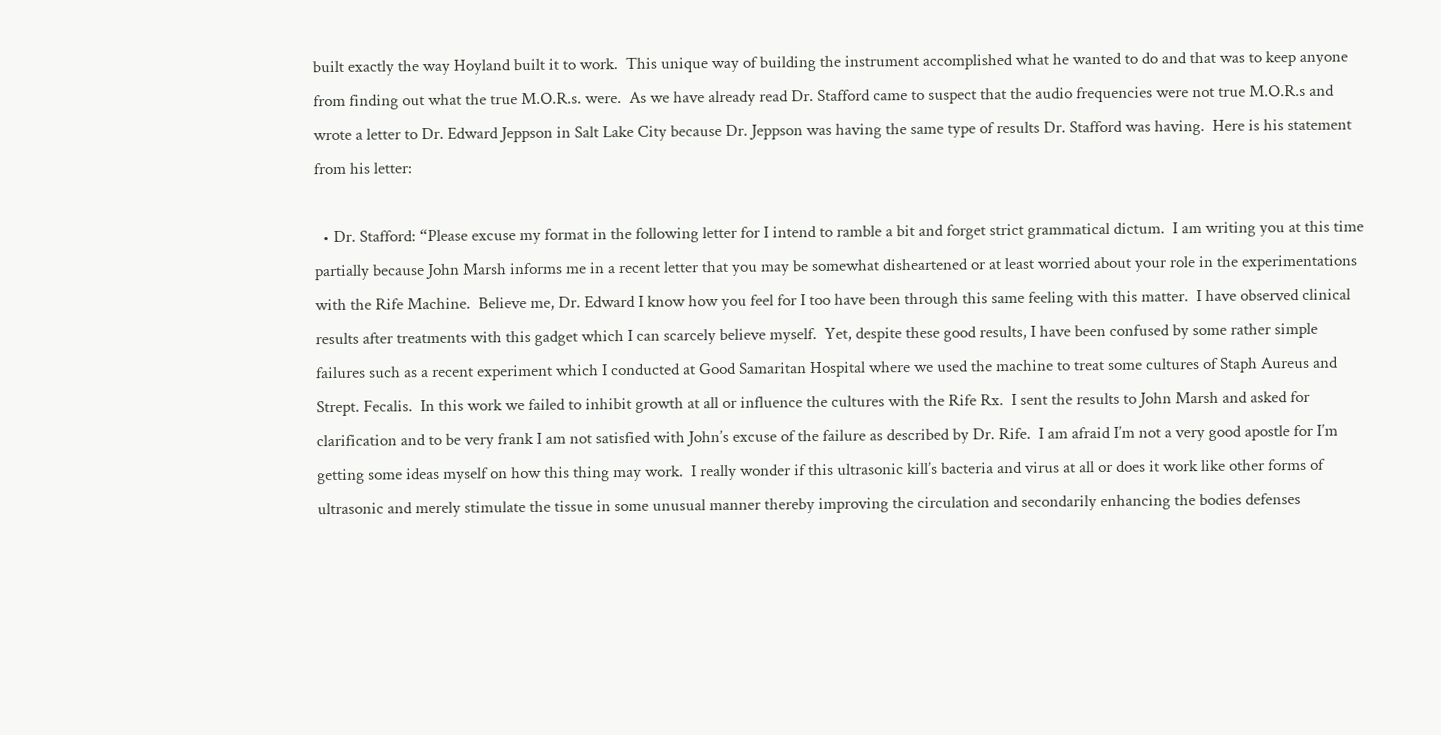built exactly the way Hoyland built it to work.  This unique way of building the instrument accomplished what he wanted to do and that was to keep anyone from finding out what the true M.O.R.s. were.  As we have already read Dr. Stafford came to suspect that the audio frequencies were not true M.O.R.s and wrote a letter to Dr. Edward Jeppson in Salt Lake City because Dr. Jeppson was having the same type of results Dr. Stafford was having.  Here is his statement from his letter:

  • Dr. Stafford: “Please excuse my format in the following letter for I intend to ramble a bit and forget strict grammatical dictum.  I am writing you at this time partially because John Marsh informs me in a recent letter that you may be somewhat disheartened or at least worried about your role in the experimentations with the Rife Machine.  Believe me, Dr. Edward I know how you feel for I too have been through this same feeling with this matter.  I have observed clinical results after treatments with this gadget which I can scarcely believe myself.  Yet, despite these good results, I have been confused by some rather simple failures such as a recent experiment which I conducted at Good Samaritan Hospital where we used the machine to treat some cultures of Staph Aureus and Strept. Fecalis.  In this work we failed to inhibit growth at all or influence the cultures with the Rife Rx.  I sent the results to John Marsh and asked for clarification and to be very frank I am not satisfied with John’s excuse of the failure as described by Dr. Rife.  I am afraid I’m not a very good apostle for I’m getting some ideas myself on how this thing may work.  I really wonder if this ultrasonic kill’s bacteria and virus at all or does it work like other forms of ultrasonic and merely stimulate the tissue in some unusual manner thereby improving the circulation and secondarily enhancing the bodies defenses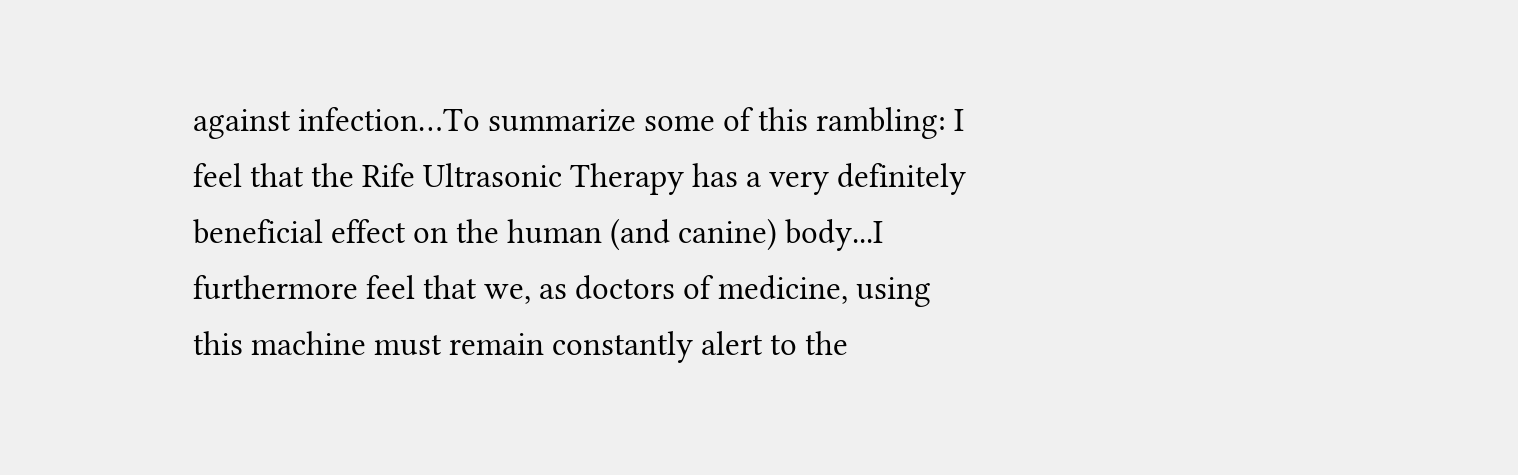against infection…To summarize some of this rambling: I feel that the Rife Ultrasonic Therapy has a very definitely beneficial effect on the human (and canine) body...I furthermore feel that we, as doctors of medicine, using this machine must remain constantly alert to the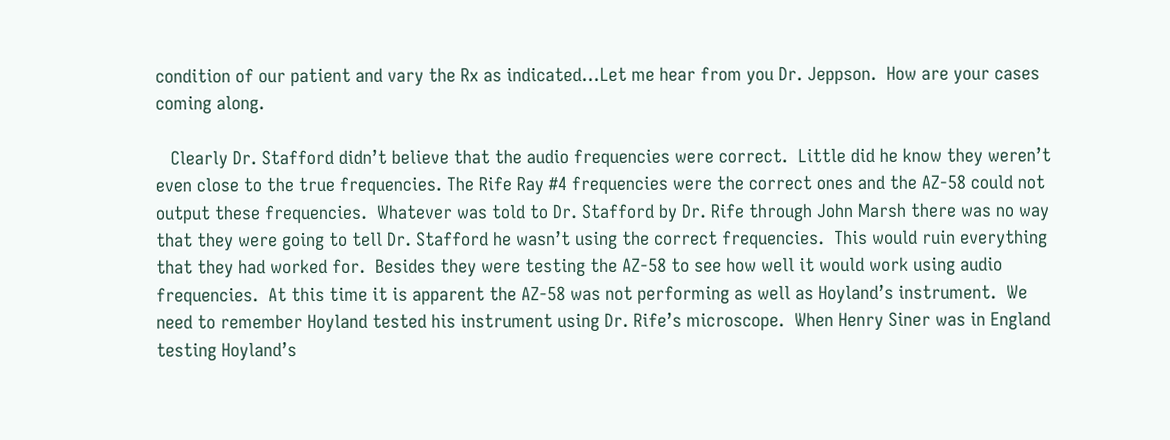condition of our patient and vary the Rx as indicated...Let me hear from you Dr. Jeppson.  How are your cases coming along.

   Clearly Dr. Stafford didn’t believe that the audio frequencies were correct.  Little did he know they weren’t even close to the true frequencies. The Rife Ray #4 frequencies were the correct ones and the AZ-58 could not output these frequencies.  Whatever was told to Dr. Stafford by Dr. Rife through John Marsh there was no way that they were going to tell Dr. Stafford he wasn’t using the correct frequencies.  This would ruin everything that they had worked for.  Besides they were testing the AZ-58 to see how well it would work using audio frequencies.  At this time it is apparent the AZ-58 was not performing as well as Hoyland’s instrument.  We need to remember Hoyland tested his instrument using Dr. Rife’s microscope.  When Henry Siner was in England testing Hoyland’s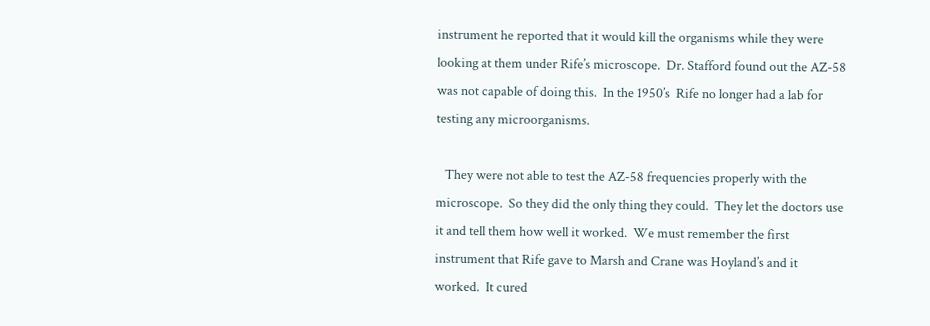instrument he reported that it would kill the organisms while they were looking at them under Rife’s microscope.  Dr. Stafford found out the AZ-58 was not capable of doing this.  In the 1950’s  Rife no longer had a lab for testing any microorganisms.

   They were not able to test the AZ-58 frequencies properly with the microscope.  So they did the only thing they could.  They let the doctors use it and tell them how well it worked.  We must remember the first instrument that Rife gave to Marsh and Crane was Hoyland’s and it worked.  It cured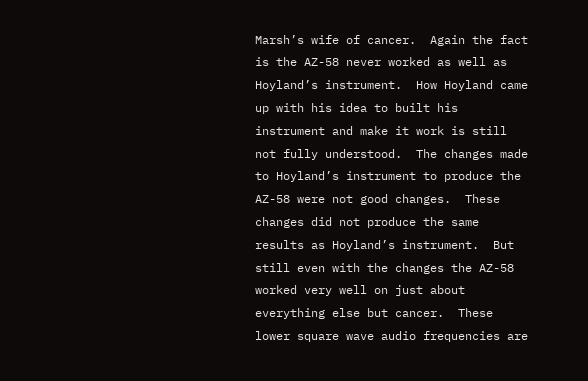Marsh’s wife of cancer.  Again the fact is the AZ-58 never worked as well as Hoyland’s instrument.  How Hoyland came up with his idea to built his instrument and make it work is still not fully understood.  The changes made to Hoyland’s instrument to produce the AZ-58 were not good changes.  These changes did not produce the same results as Hoyland’s instrument.  But still even with the changes the AZ-58 worked very well on just about everything else but cancer.  These lower square wave audio frequencies are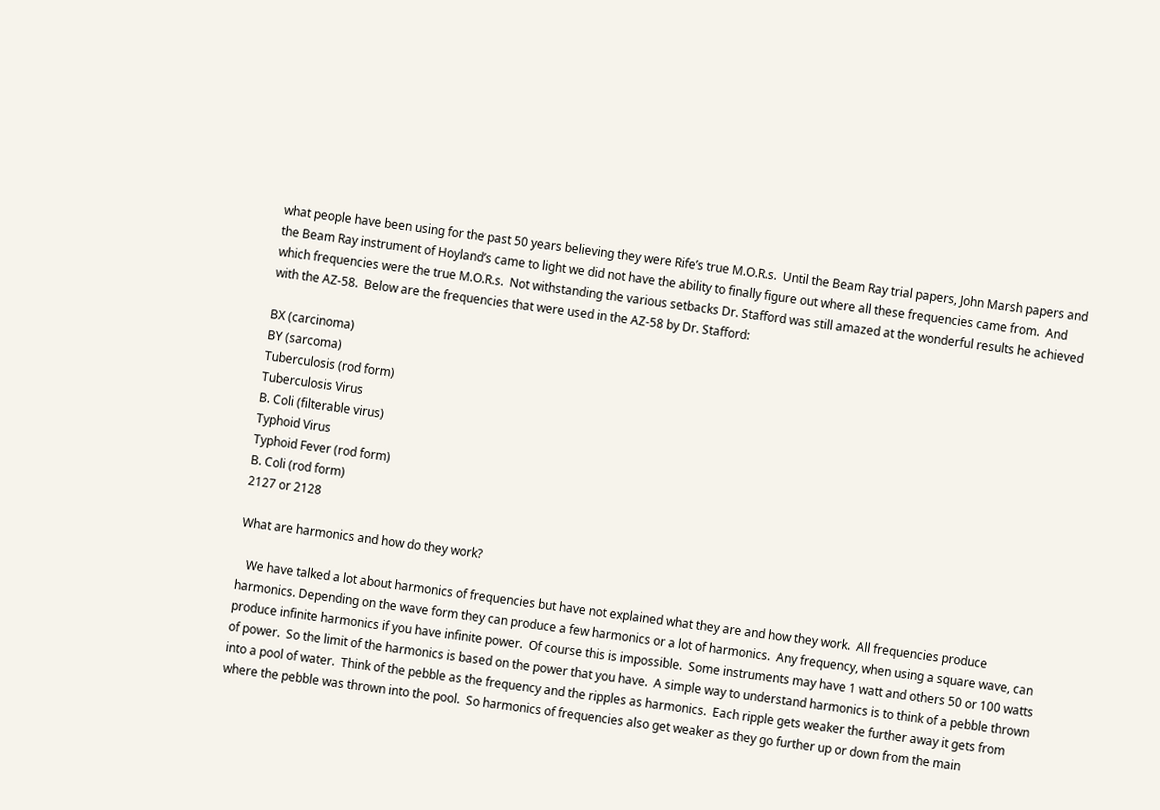what people have been using for the past 50 years believing they were Rife’s true M.O.R.s.  Until the Beam Ray trial papers, John Marsh papers and the Beam Ray instrument of Hoyland’s came to light we did not have the ability to finally figure out where all these frequencies came from.  And which frequencies were the true M.O.R.s.  Not withstanding the various setbacks Dr. Stafford was still amazed at the wonderful results he achieved with the AZ-58.  Below are the frequencies that were used in the AZ-58 by Dr. Stafford:

BX (carcinoma)
BY (sarcoma)
Tuberculosis (rod form)
Tuberculosis Virus
B. Coli (filterable virus)
Typhoid Virus
Typhoid Fever (rod form)
B. Coli (rod form)
2127 or 2128

What are harmonics and how do they work?

   We have talked a lot about harmonics of frequencies but have not explained what they are and how they work.  All frequencies produce harmonics. Depending on the wave form they can produce a few harmonics or a lot of harmonics.  Any frequency, when using a square wave, can produce infinite harmonics if you have infinite power.  Of course this is impossible.  Some instruments may have 1 watt and others 50 or 100 watts of power.  So the limit of the harmonics is based on the power that you have.  A simple way to understand harmonics is to think of a pebble thrown into a pool of water.  Think of the pebble as the frequency and the ripples as harmonics.  Each ripple gets weaker the further away it gets from where the pebble was thrown into the pool.  So harmonics of frequencies also get weaker as they go further up or down from the main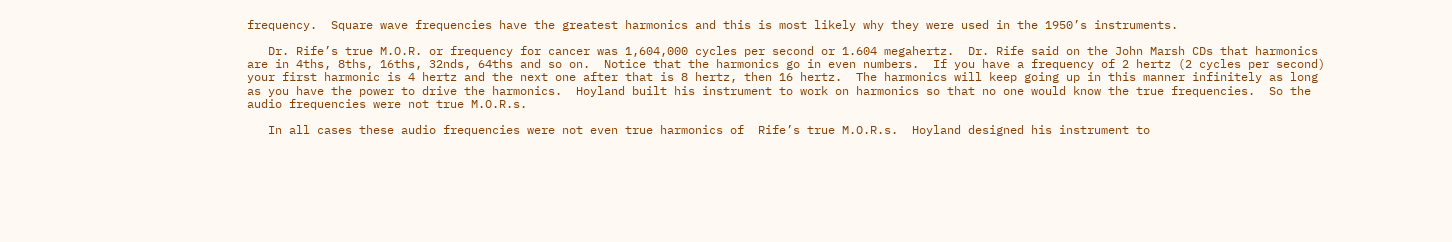frequency.  Square wave frequencies have the greatest harmonics and this is most likely why they were used in the 1950’s instruments.

   Dr. Rife’s true M.O.R. or frequency for cancer was 1,604,000 cycles per second or 1.604 megahertz.  Dr. Rife said on the John Marsh CDs that harmonics are in 4ths, 8ths, 16ths, 32nds, 64ths and so on.  Notice that the harmonics go in even numbers.  If you have a frequency of 2 hertz (2 cycles per second) your first harmonic is 4 hertz and the next one after that is 8 hertz, then 16 hertz.  The harmonics will keep going up in this manner infinitely as long as you have the power to drive the harmonics.  Hoyland built his instrument to work on harmonics so that no one would know the true frequencies.  So the audio frequencies were not true M.O.R.s.

   In all cases these audio frequencies were not even true harmonics of  Rife’s true M.O.R.s.  Hoyland designed his instrument to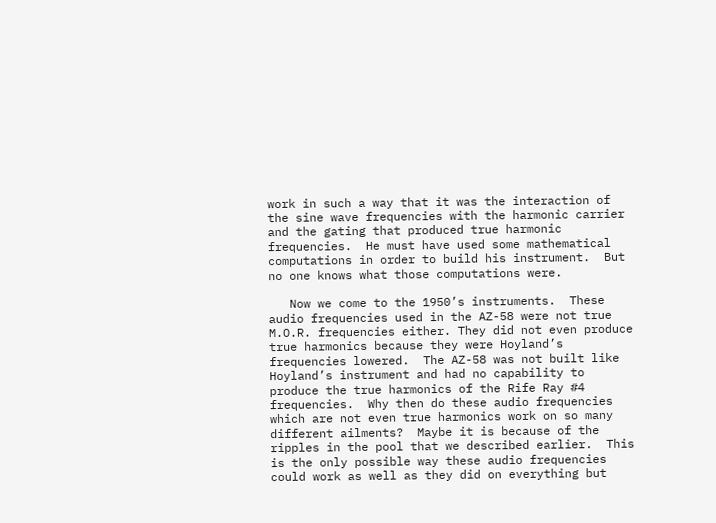work in such a way that it was the interaction of the sine wave frequencies with the harmonic carrier and the gating that produced true harmonic frequencies.  He must have used some mathematical computations in order to build his instrument.  But no one knows what those computations were.

   Now we come to the 1950’s instruments.  These audio frequencies used in the AZ-58 were not true M.O.R. frequencies either. They did not even produce true harmonics because they were Hoyland’s frequencies lowered.  The AZ-58 was not built like Hoyland’s instrument and had no capability to produce the true harmonics of the Rife Ray #4 frequencies.  Why then do these audio frequencies which are not even true harmonics work on so many different ailments?  Maybe it is because of the ripples in the pool that we described earlier.  This is the only possible way these audio frequencies could work as well as they did on everything but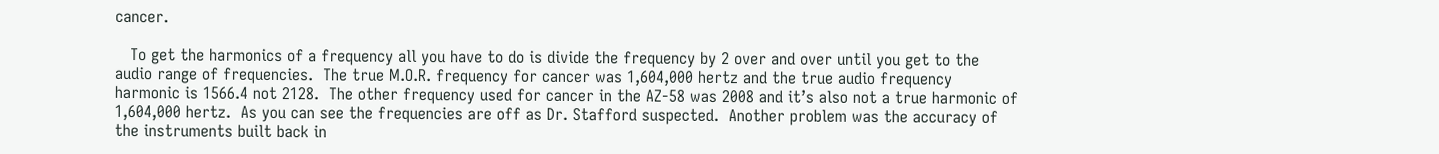cancer.

   To get the harmonics of a frequency all you have to do is divide the frequency by 2 over and over until you get to the audio range of frequencies.  The true M.O.R. frequency for cancer was 1,604,000 hertz and the true audio frequency harmonic is 1566.4 not 2128.  The other frequency used for cancer in the AZ-58 was 2008 and it’s also not a true harmonic of 1,604,000 hertz.  As you can see the frequencies are off as Dr. Stafford suspected.  Another problem was the accuracy of the instruments built back in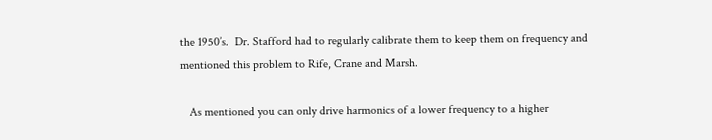the 1950’s.  Dr. Stafford had to regularly calibrate them to keep them on frequency and mentioned this problem to Rife, Crane and Marsh.

   As mentioned you can only drive harmonics of a lower frequency to a higher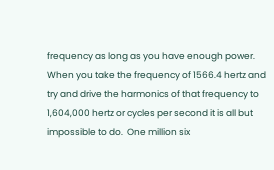frequency as long as you have enough power.  When you take the frequency of 1566.4 hertz and try and drive the harmonics of that frequency to 1,604,000 hertz or cycles per second it is all but impossible to do.  One million six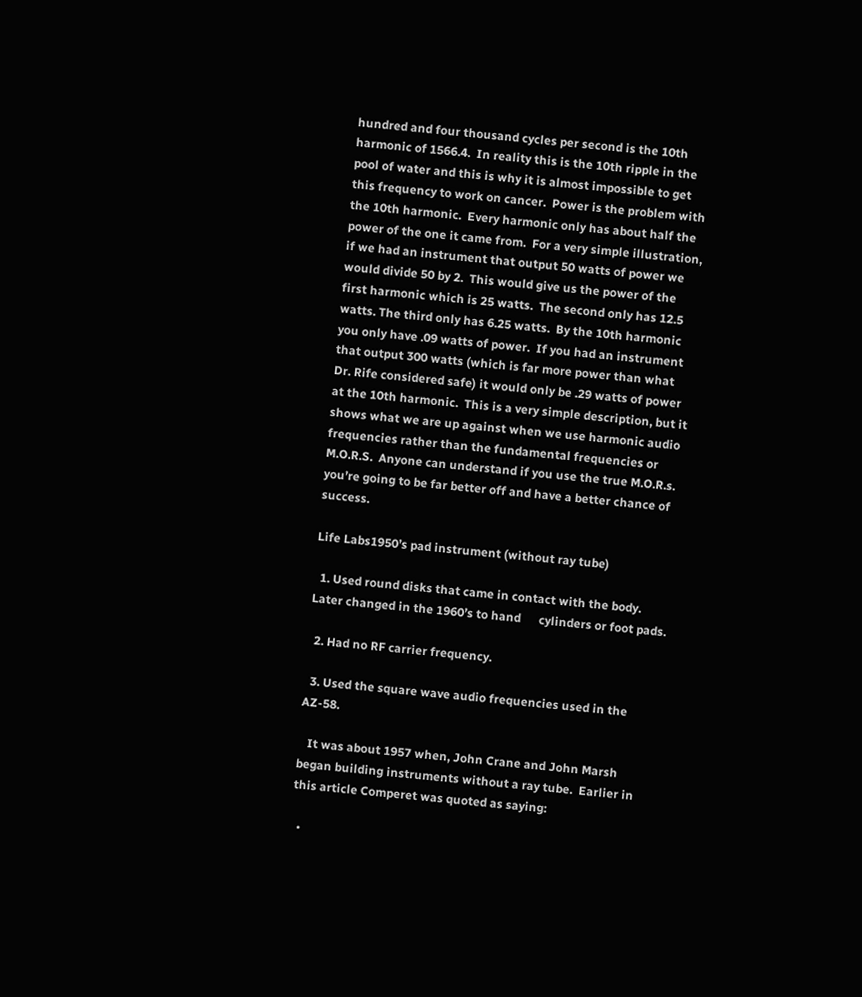hundred and four thousand cycles per second is the 10th harmonic of 1566.4.  In reality this is the 10th ripple in the pool of water and this is why it is almost impossible to get this frequency to work on cancer.  Power is the problem with the 10th harmonic.  Every harmonic only has about half the power of the one it came from.  For a very simple illustration, if we had an instrument that output 50 watts of power we would divide 50 by 2.  This would give us the power of the first harmonic which is 25 watts.  The second only has 12.5 watts. The third only has 6.25 watts.  By the 10th harmonic you only have .09 watts of power.  If you had an instrument that output 300 watts (which is far more power than what Dr. Rife considered safe) it would only be .29 watts of power at the 10th harmonic.  This is a very simple description, but it shows what we are up against when we use harmonic audio frequencies rather than the fundamental frequencies or M.O.R.S.  Anyone can understand if you use the true M.O.R.s. you’re going to be far better off and have a better chance of success.

Life Labs1950’s pad instrument (without ray tube)

  1. Used round disks that came in contact with the body.  Later changed in the 1960’s to hand      cylinders or foot pads.

  2. Had no RF carrier frequency.

  3. Used the square wave audio frequencies used in the AZ-58.

   It was about 1957 when, John Crane and John Marsh began building instruments without a ray tube.  Earlier in this article Comperet was quoted as saying:

  •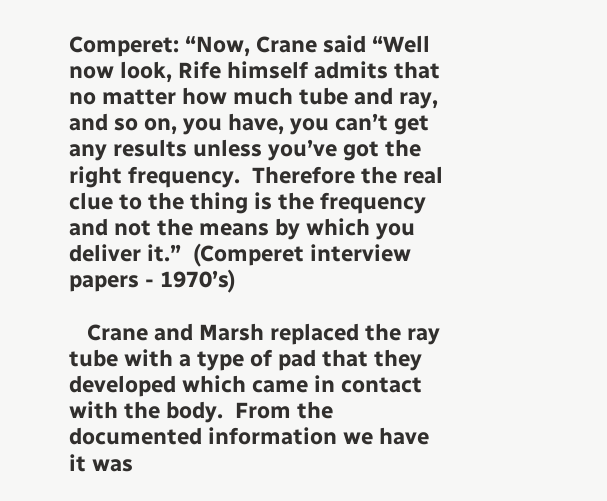Comperet: “Now, Crane said “Well now look, Rife himself admits that no matter how much tube and ray, and so on, you have, you can’t get any results unless you’ve got the right frequency.  Therefore the real clue to the thing is the frequency and not the means by which you deliver it.”  (Comperet interview papers - 1970’s)

   Crane and Marsh replaced the ray tube with a type of pad that they developed which came in contact with the body.  From the documented information we have it was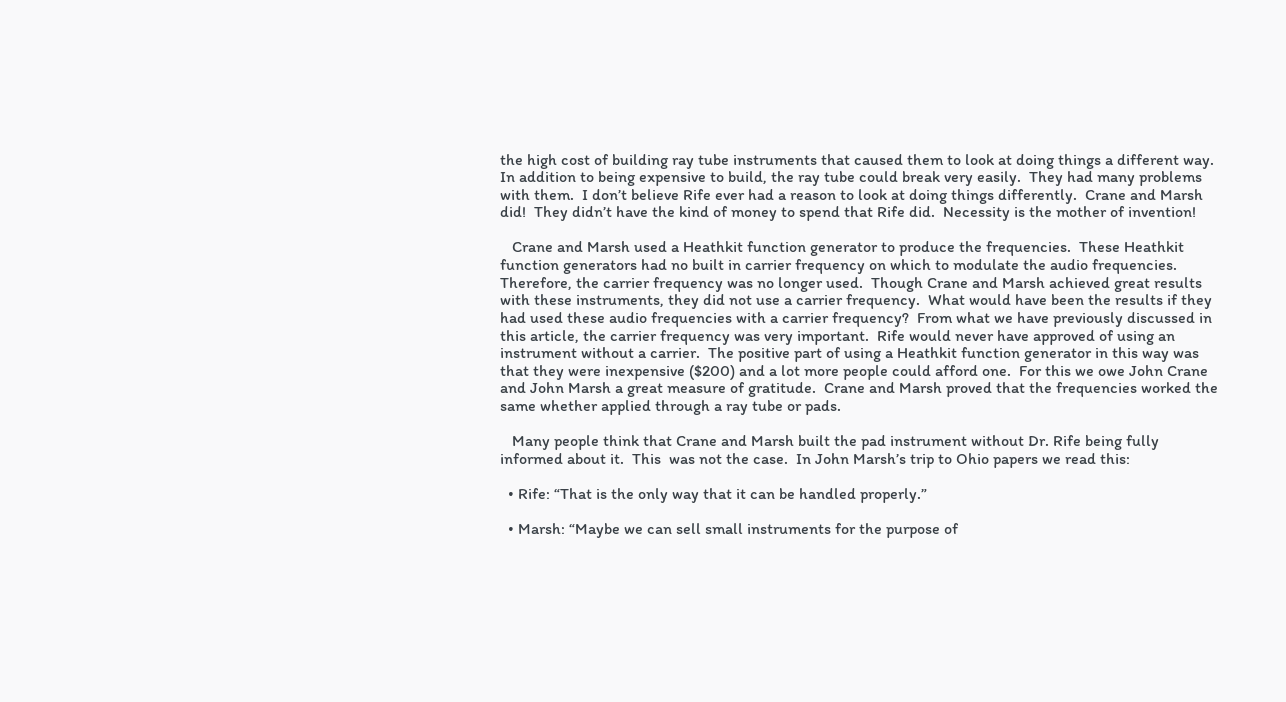the high cost of building ray tube instruments that caused them to look at doing things a different way.  In addition to being expensive to build, the ray tube could break very easily.  They had many problems with them.  I don’t believe Rife ever had a reason to look at doing things differently.  Crane and Marsh did!  They didn’t have the kind of money to spend that Rife did.  Necessity is the mother of invention!

   Crane and Marsh used a Heathkit function generator to produce the frequencies.  These Heathkit  function generators had no built in carrier frequency on which to modulate the audio frequencies.  Therefore, the carrier frequency was no longer used.  Though Crane and Marsh achieved great results with these instruments, they did not use a carrier frequency.  What would have been the results if they had used these audio frequencies with a carrier frequency?  From what we have previously discussed in this article, the carrier frequency was very important.  Rife would never have approved of using an instrument without a carrier.  The positive part of using a Heathkit function generator in this way was that they were inexpensive ($200) and a lot more people could afford one.  For this we owe John Crane and John Marsh a great measure of gratitude.  Crane and Marsh proved that the frequencies worked the same whether applied through a ray tube or pads.

   Many people think that Crane and Marsh built the pad instrument without Dr. Rife being fully informed about it.  This  was not the case.  In John Marsh’s trip to Ohio papers we read this:

  • Rife: “That is the only way that it can be handled properly.”

  • Marsh: “Maybe we can sell small instruments for the purpose of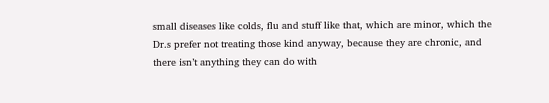small diseases like colds, flu and stuff like that, which are minor, which the Dr.s prefer not treating those kind anyway, because they are chronic, and there isn’t anything they can do with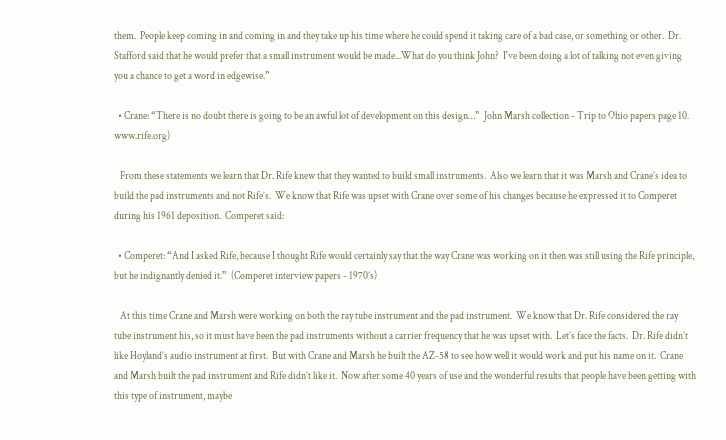them.  People keep coming in and coming in and they take up his time where he could spend it taking care of a bad case, or something or other.  Dr. Stafford said that he would prefer that a small instrument would be made...What do you think John?  I've been doing a lot of talking not even giving you a chance to get a word in edgewise.”

  • Crane: “There is no doubt there is going to be an awful lot of development on this design…”  John Marsh collection - Trip to Ohio papers page 10. www.rife.org)

   From these statements we learn that Dr. Rife knew that they wanted to build small instruments.  Also we learn that it was Marsh and Crane’s idea to build the pad instruments and not Rife’s.  We know that Rife was upset with Crane over some of his changes because he expressed it to Comperet during his 1961 deposition.  Comperet said:

  • Comperet: “And I asked Rife, because I thought Rife would certainly say that the way Crane was working on it then was still using the Rife principle, but he indignantly denied it.”  (Comperet interview papers - 1970’s)

   At this time Crane and Marsh were working on both the ray tube instrument and the pad instrument.  We know that Dr. Rife considered the ray tube instrument his, so it must have been the pad instruments without a carrier frequency that he was upset with.  Let’s face the facts.  Dr. Rife didn’t like Hoyland’s audio instrument at first.  But with Crane and Marsh he built the AZ-58 to see how well it would work and put his name on it.  Crane and Marsh built the pad instrument and Rife didn’t like it.  Now after some 40 years of use and the wonderful results that people have been getting with this type of instrument, maybe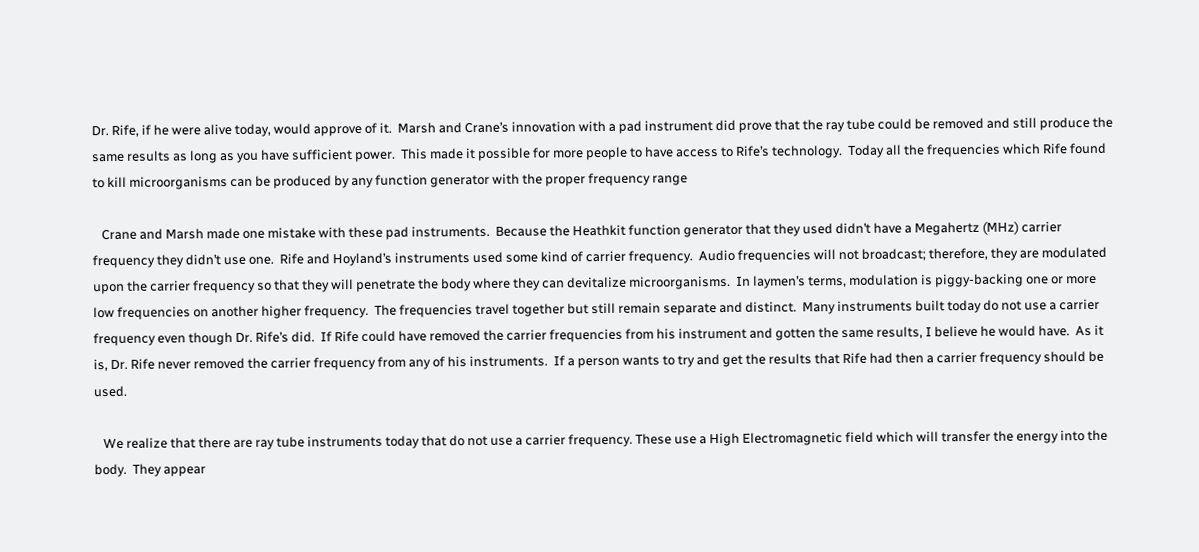Dr. Rife, if he were alive today, would approve of it.  Marsh and Crane’s innovation with a pad instrument did prove that the ray tube could be removed and still produce the same results as long as you have sufficient power.  This made it possible for more people to have access to Rife’s technology.  Today all the frequencies which Rife found to kill microorganisms can be produced by any function generator with the proper frequency range

   Crane and Marsh made one mistake with these pad instruments.  Because the Heathkit function generator that they used didn’t have a Megahertz (MHz) carrier frequency they didn’t use one.  Rife and Hoyland’s instruments used some kind of carrier frequency.  Audio frequencies will not broadcast; therefore, they are modulated upon the carrier frequency so that they will penetrate the body where they can devitalize microorganisms.  In laymen’s terms, modulation is piggy-backing one or more low frequencies on another higher frequency.  The frequencies travel together but still remain separate and distinct.  Many instruments built today do not use a carrier frequency even though Dr. Rife’s did.  If Rife could have removed the carrier frequencies from his instrument and gotten the same results, I believe he would have.  As it is, Dr. Rife never removed the carrier frequency from any of his instruments.  If a person wants to try and get the results that Rife had then a carrier frequency should be used.

   We realize that there are ray tube instruments today that do not use a carrier frequency. These use a High Electromagnetic field which will transfer the energy into the body.  They appear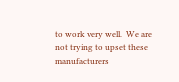to work very well.  We are not trying to upset these manufacturers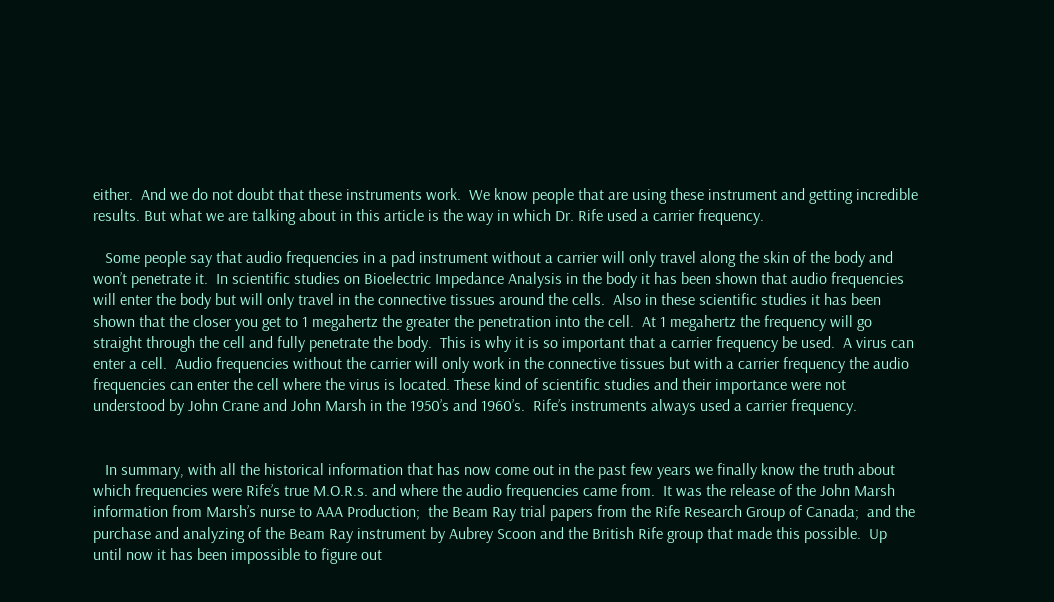either.  And we do not doubt that these instruments work.  We know people that are using these instrument and getting incredible results. But what we are talking about in this article is the way in which Dr. Rife used a carrier frequency.

   Some people say that audio frequencies in a pad instrument without a carrier will only travel along the skin of the body and won’t penetrate it.  In scientific studies on Bioelectric Impedance Analysis in the body it has been shown that audio frequencies will enter the body but will only travel in the connective tissues around the cells.  Also in these scientific studies it has been shown that the closer you get to 1 megahertz the greater the penetration into the cell.  At 1 megahertz the frequency will go straight through the cell and fully penetrate the body.  This is why it is so important that a carrier frequency be used.  A virus can enter a cell.  Audio frequencies without the carrier will only work in the connective tissues but with a carrier frequency the audio frequencies can enter the cell where the virus is located. These kind of scientific studies and their importance were not understood by John Crane and John Marsh in the 1950’s and 1960’s.  Rife’s instruments always used a carrier frequency.


   In summary, with all the historical information that has now come out in the past few years we finally know the truth about which frequencies were Rife’s true M.O.R.s. and where the audio frequencies came from.  It was the release of the John Marsh information from Marsh’s nurse to AAA Production;  the Beam Ray trial papers from the Rife Research Group of Canada;  and the purchase and analyzing of the Beam Ray instrument by Aubrey Scoon and the British Rife group that made this possible.  Up until now it has been impossible to figure out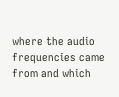where the audio frequencies came from and which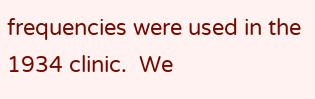frequencies were used in the 1934 clinic.  We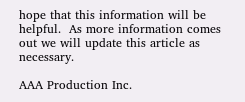hope that this information will be helpful.  As more information comes out we will update this article as necessary.

AAA Production Inc.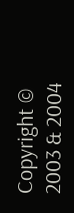Copyright © 2003 & 2004